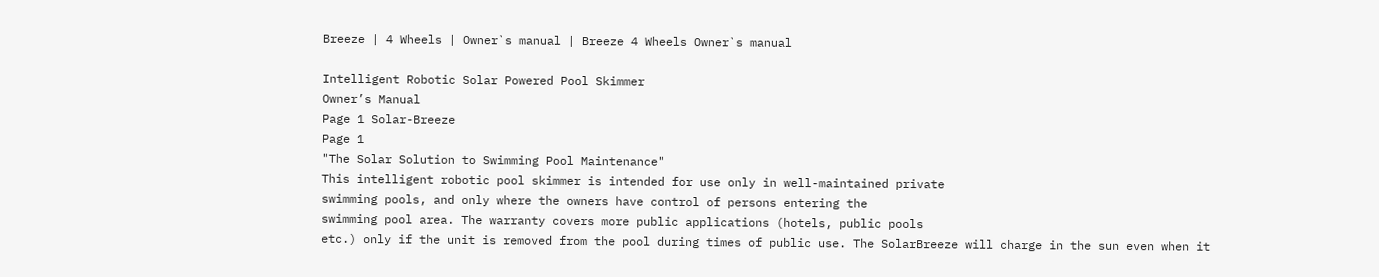Breeze | 4 Wheels | Owner`s manual | Breeze 4 Wheels Owner`s manual

Intelligent Robotic Solar Powered Pool Skimmer
Owner’s Manual
Page 1 Solar-Breeze
Page 1
"The Solar Solution to Swimming Pool Maintenance"
This intelligent robotic pool skimmer is intended for use only in well-maintained private
swimming pools, and only where the owners have control of persons entering the
swimming pool area. The warranty covers more public applications (hotels, public pools
etc.) only if the unit is removed from the pool during times of public use. The SolarBreeze will charge in the sun even when it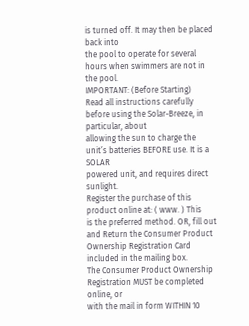is turned off. It may then be placed back into
the pool to operate for several hours when swimmers are not in the pool.
IMPORTANT: (Before Starting)
Read all instructions carefully before using the Solar-Breeze, in particular, about
allowing the sun to charge the unit’s batteries BEFORE use. It is a SOLAR
powered unit, and requires direct sunlight.
Register the purchase of this product online at: ( www. ) This
is the preferred method. OR, fill out and Return the Consumer Product
Ownership Registration Card included in the mailing box.
The Consumer Product Ownership Registration MUST be completed online, or
with the mail in form WITHIN 10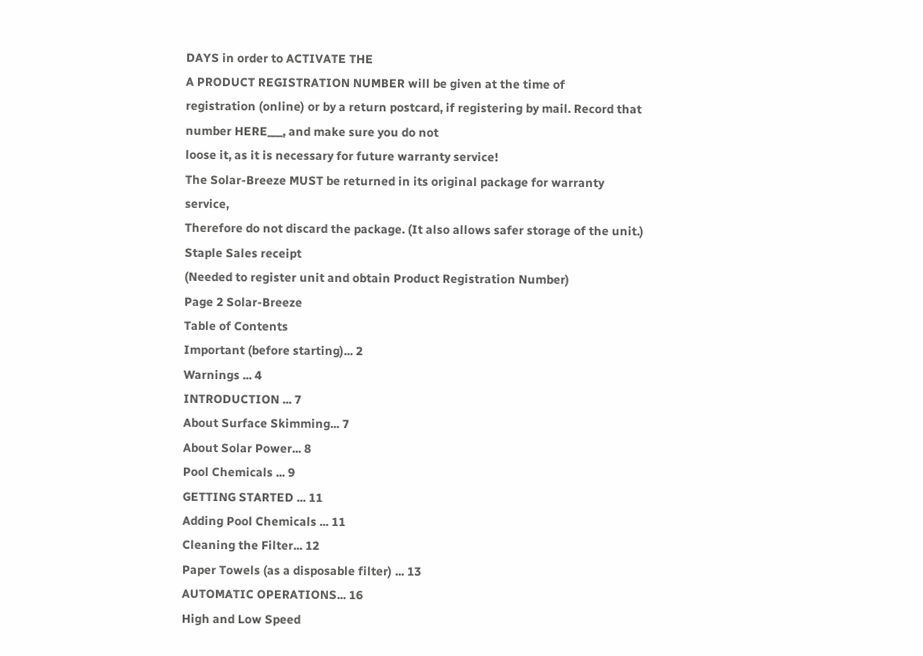DAYS in order to ACTIVATE THE
A PRODUCT REGISTRATION NUMBER will be given at the time of
registration (online) or by a return postcard, if registering by mail. Record that
number HERE___, and make sure you do not
loose it, as it is necessary for future warranty service!
The Solar-Breeze MUST be returned in its original package for warranty service,
Therefore do not discard the package. (It also allows safer storage of the unit.)
Staple Sales receipt
(Needed to register unit and obtain Product Registration Number)
Page 2 Solar-Breeze
Table of Contents
Important (before starting)... 2
Warnings ... 4
INTRODUCTION ... 7
About Surface Skimming... 7
About Solar Power... 8
Pool Chemicals ... 9
GETTING STARTED ... 11
Adding Pool Chemicals ... 11
Cleaning the Filter... 12
Paper Towels (as a disposable filter) ... 13
AUTOMATIC OPERATIONS... 16
High and Low Speed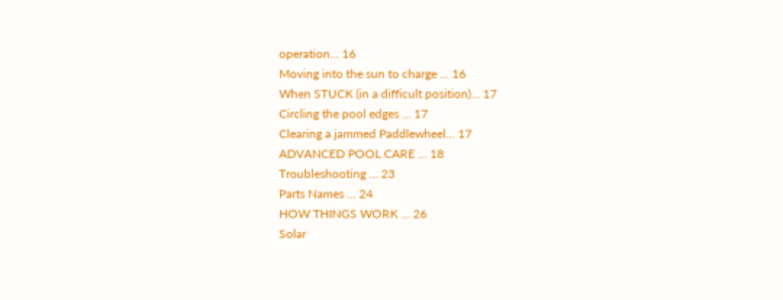operation... 16
Moving into the sun to charge ... 16
When STUCK (in a difficult position)... 17
Circling the pool edges ... 17
Clearing a jammed Paddlewheel... 17
ADVANCED POOL CARE ... 18
Troubleshooting ... 23
Parts Names ... 24
HOW THINGS WORK ... 26
Solar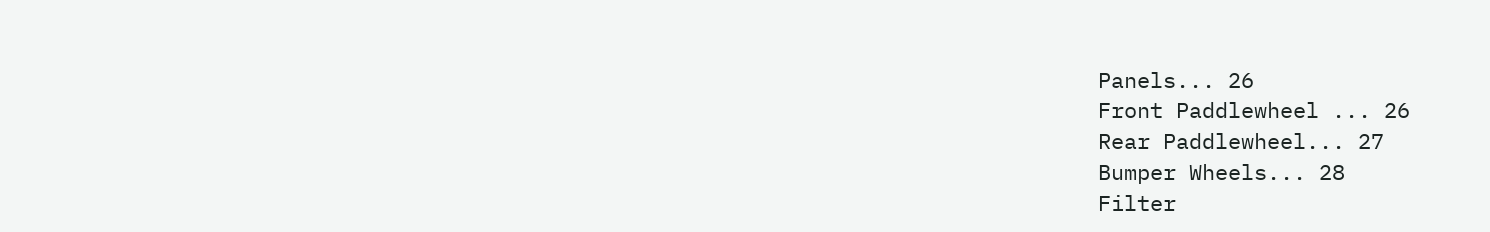Panels... 26
Front Paddlewheel ... 26
Rear Paddlewheel... 27
Bumper Wheels... 28
Filter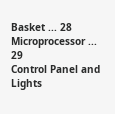Basket ... 28
Microprocessor ... 29
Control Panel and Lights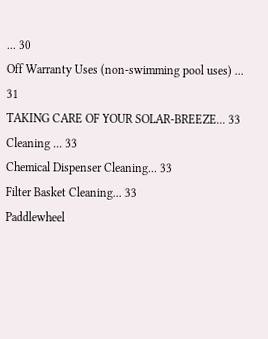... 30
Off Warranty Uses (non-swimming pool uses) ... 31
TAKING CARE OF YOUR SOLAR-BREEZE... 33
Cleaning ... 33
Chemical Dispenser Cleaning... 33
Filter Basket Cleaning... 33
Paddlewheel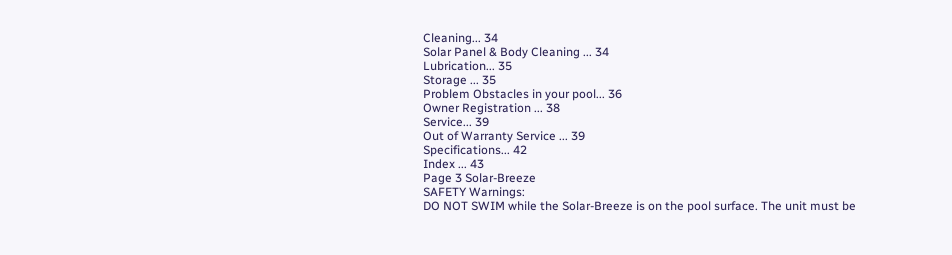Cleaning... 34
Solar Panel & Body Cleaning ... 34
Lubrication... 35
Storage ... 35
Problem Obstacles in your pool... 36
Owner Registration ... 38
Service... 39
Out of Warranty Service ... 39
Specifications... 42
Index ... 43
Page 3 Solar-Breeze
SAFETY Warnings:
DO NOT SWIM while the Solar-Breeze is on the pool surface. The unit must be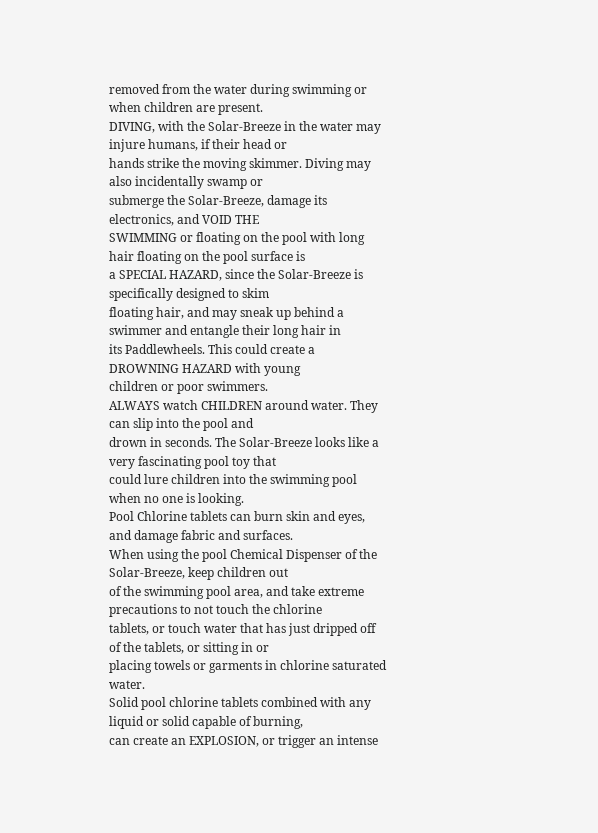removed from the water during swimming or when children are present.
DIVING, with the Solar-Breeze in the water may injure humans, if their head or
hands strike the moving skimmer. Diving may also incidentally swamp or
submerge the Solar-Breeze, damage its electronics, and VOID THE
SWIMMING or floating on the pool with long hair floating on the pool surface is
a SPECIAL HAZARD, since the Solar-Breeze is specifically designed to skim
floating hair, and may sneak up behind a swimmer and entangle their long hair in
its Paddlewheels. This could create a DROWNING HAZARD with young
children or poor swimmers.
ALWAYS watch CHILDREN around water. They can slip into the pool and
drown in seconds. The Solar-Breeze looks like a very fascinating pool toy that
could lure children into the swimming pool when no one is looking.
Pool Chlorine tablets can burn skin and eyes, and damage fabric and surfaces.
When using the pool Chemical Dispenser of the Solar-Breeze, keep children out
of the swimming pool area, and take extreme precautions to not touch the chlorine
tablets, or touch water that has just dripped off of the tablets, or sitting in or
placing towels or garments in chlorine saturated water.
Solid pool chlorine tablets combined with any liquid or solid capable of burning,
can create an EXPLOSION, or trigger an intense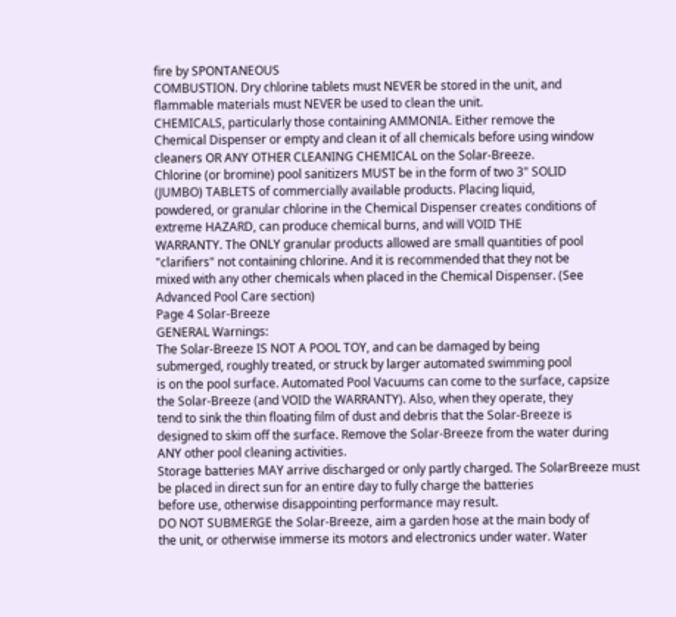fire by SPONTANEOUS
COMBUSTION. Dry chlorine tablets must NEVER be stored in the unit, and
flammable materials must NEVER be used to clean the unit.
CHEMICALS, particularly those containing AMMONIA. Either remove the
Chemical Dispenser or empty and clean it of all chemicals before using window
cleaners OR ANY OTHER CLEANING CHEMICAL on the Solar-Breeze.
Chlorine (or bromine) pool sanitizers MUST be in the form of two 3" SOLID
(JUMBO) TABLETS of commercially available products. Placing liquid,
powdered, or granular chlorine in the Chemical Dispenser creates conditions of
extreme HAZARD, can produce chemical burns, and will VOID THE
WARRANTY. The ONLY granular products allowed are small quantities of pool
"clarifiers" not containing chlorine. And it is recommended that they not be
mixed with any other chemicals when placed in the Chemical Dispenser. (See
Advanced Pool Care section)
Page 4 Solar-Breeze
GENERAL Warnings:
The Solar-Breeze IS NOT A POOL TOY, and can be damaged by being
submerged, roughly treated, or struck by larger automated swimming pool
is on the pool surface. Automated Pool Vacuums can come to the surface, capsize
the Solar-Breeze (and VOID the WARRANTY). Also, when they operate, they
tend to sink the thin floating film of dust and debris that the Solar-Breeze is
designed to skim off the surface. Remove the Solar-Breeze from the water during
ANY other pool cleaning activities.
Storage batteries MAY arrive discharged or only partly charged. The SolarBreeze must be placed in direct sun for an entire day to fully charge the batteries
before use, otherwise disappointing performance may result.
DO NOT SUBMERGE the Solar-Breeze, aim a garden hose at the main body of
the unit, or otherwise immerse its motors and electronics under water. Water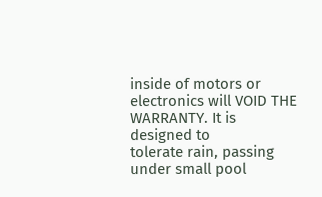inside of motors or electronics will VOID THE WARRANTY. It is designed to
tolerate rain, passing under small pool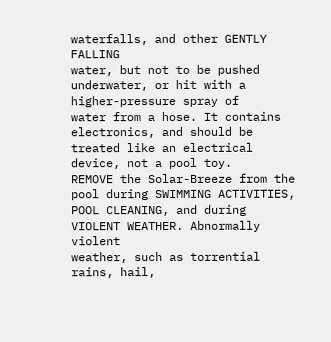waterfalls, and other GENTLY FALLING
water, but not to be pushed underwater, or hit with a higher-pressure spray of
water from a hose. It contains electronics, and should be treated like an electrical
device, not a pool toy.
REMOVE the Solar-Breeze from the pool during SWIMMING ACTIVITIES,
POOL CLEANING, and during VIOLENT WEATHER. Abnormally violent
weather, such as torrential rains, hail,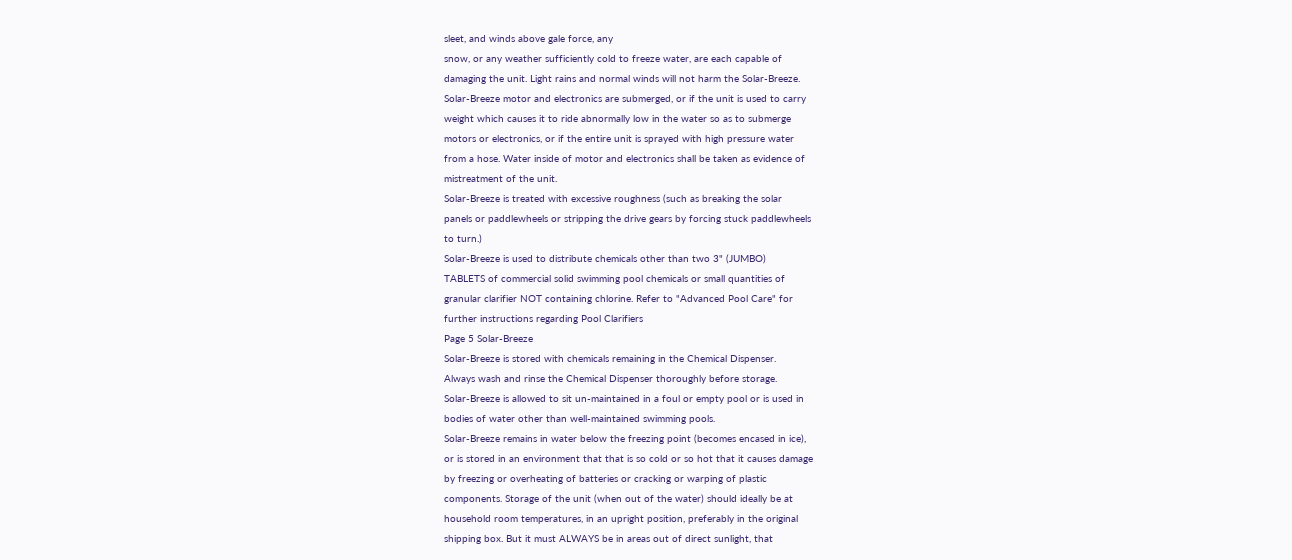sleet, and winds above gale force, any
snow, or any weather sufficiently cold to freeze water, are each capable of
damaging the unit. Light rains and normal winds will not harm the Solar-Breeze.
Solar-Breeze motor and electronics are submerged, or if the unit is used to carry
weight which causes it to ride abnormally low in the water so as to submerge
motors or electronics, or if the entire unit is sprayed with high pressure water
from a hose. Water inside of motor and electronics shall be taken as evidence of
mistreatment of the unit.
Solar-Breeze is treated with excessive roughness (such as breaking the solar
panels or paddlewheels or stripping the drive gears by forcing stuck paddlewheels
to turn.)
Solar-Breeze is used to distribute chemicals other than two 3" (JUMBO)
TABLETS of commercial solid swimming pool chemicals or small quantities of
granular clarifier NOT containing chlorine. Refer to "Advanced Pool Care" for
further instructions regarding Pool Clarifiers
Page 5 Solar-Breeze
Solar-Breeze is stored with chemicals remaining in the Chemical Dispenser.
Always wash and rinse the Chemical Dispenser thoroughly before storage.
Solar-Breeze is allowed to sit un-maintained in a foul or empty pool or is used in
bodies of water other than well-maintained swimming pools.
Solar-Breeze remains in water below the freezing point (becomes encased in ice),
or is stored in an environment that that is so cold or so hot that it causes damage
by freezing or overheating of batteries or cracking or warping of plastic
components. Storage of the unit (when out of the water) should ideally be at
household room temperatures, in an upright position, preferably in the original
shipping box. But it must ALWAYS be in areas out of direct sunlight, that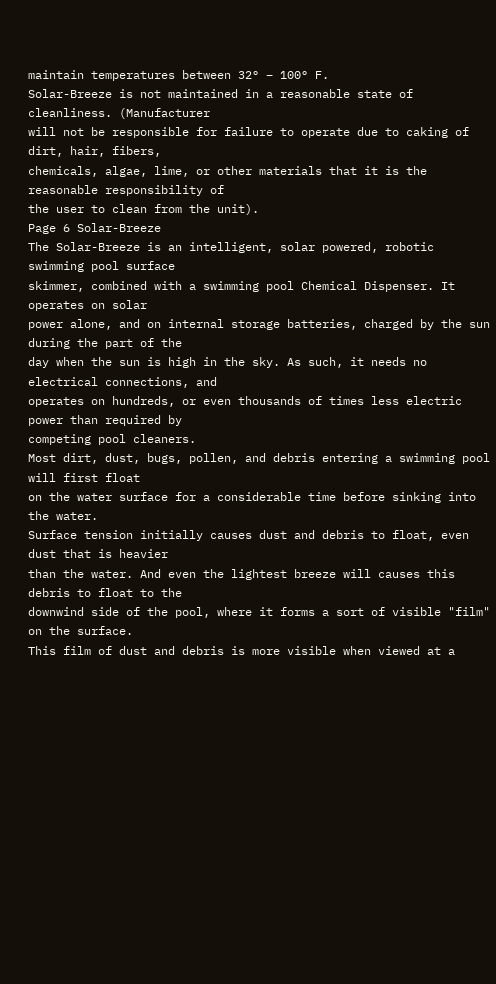maintain temperatures between 32° − 100° F.
Solar-Breeze is not maintained in a reasonable state of cleanliness. (Manufacturer
will not be responsible for failure to operate due to caking of dirt, hair, fibers,
chemicals, algae, lime, or other materials that it is the reasonable responsibility of
the user to clean from the unit).
Page 6 Solar-Breeze
The Solar-Breeze is an intelligent, solar powered, robotic swimming pool surface
skimmer, combined with a swimming pool Chemical Dispenser. It operates on solar
power alone, and on internal storage batteries, charged by the sun during the part of the
day when the sun is high in the sky. As such, it needs no electrical connections, and
operates on hundreds, or even thousands of times less electric power than required by
competing pool cleaners.
Most dirt, dust, bugs, pollen, and debris entering a swimming pool will first float
on the water surface for a considerable time before sinking into the water.
Surface tension initially causes dust and debris to float, even dust that is heavier
than the water. And even the lightest breeze will causes this debris to float to the
downwind side of the pool, where it forms a sort of visible "film" on the surface.
This film of dust and debris is more visible when viewed at a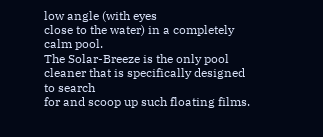low angle (with eyes
close to the water) in a completely calm pool.
The Solar-Breeze is the only pool cleaner that is specifically designed to search
for and scoop up such floating films.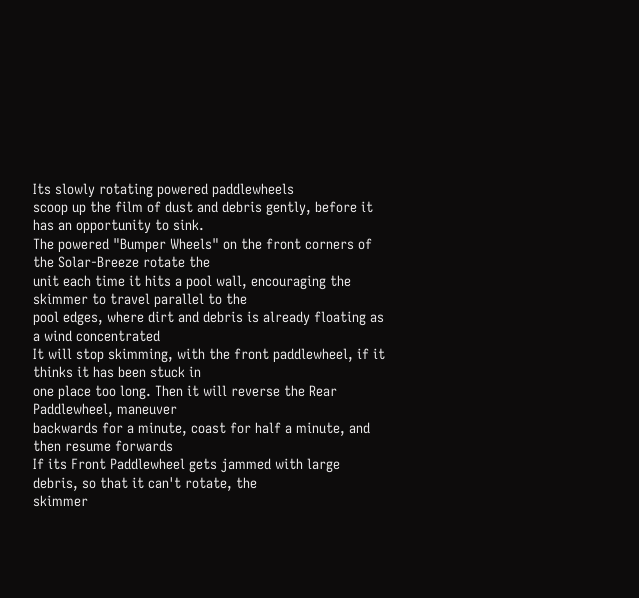Its slowly rotating powered paddlewheels
scoop up the film of dust and debris gently, before it has an opportunity to sink.
The powered "Bumper Wheels" on the front corners of the Solar-Breeze rotate the
unit each time it hits a pool wall, encouraging the skimmer to travel parallel to the
pool edges, where dirt and debris is already floating as a wind concentrated
It will stop skimming, with the front paddlewheel, if it thinks it has been stuck in
one place too long. Then it will reverse the Rear Paddlewheel, maneuver
backwards for a minute, coast for half a minute, and then resume forwards
If its Front Paddlewheel gets jammed with large debris, so that it can't rotate, the
skimmer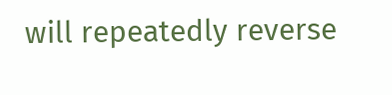will repeatedly reverse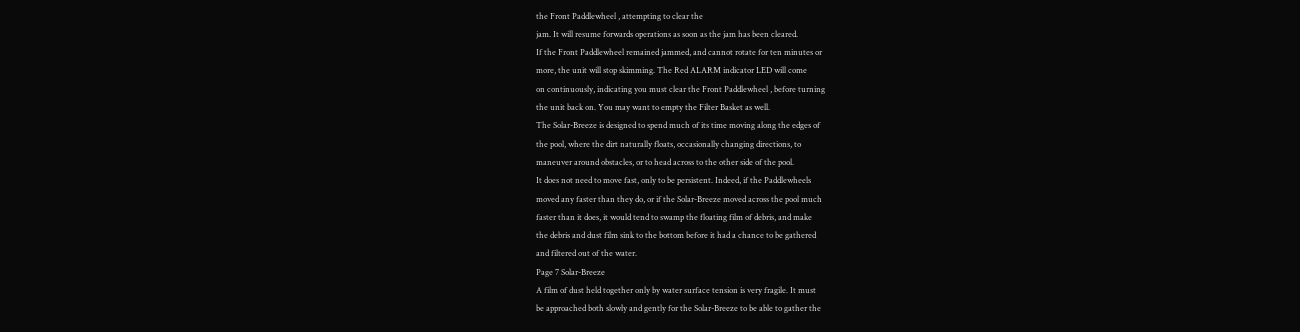the Front Paddlewheel , attempting to clear the
jam. It will resume forwards operations as soon as the jam has been cleared.
If the Front Paddlewheel remained jammed, and cannot rotate for ten minutes or
more, the unit will stop skimming. The Red ALARM indicator LED will come
on continuously, indicating you must clear the Front Paddlewheel , before turning
the unit back on. You may want to empty the Filter Basket as well.
The Solar-Breeze is designed to spend much of its time moving along the edges of
the pool, where the dirt naturally floats, occasionally changing directions, to
maneuver around obstacles, or to head across to the other side of the pool.
It does not need to move fast, only to be persistent. Indeed, if the Paddlewheels
moved any faster than they do, or if the Solar-Breeze moved across the pool much
faster than it does, it would tend to swamp the floating film of debris, and make
the debris and dust film sink to the bottom before it had a chance to be gathered
and filtered out of the water.
Page 7 Solar-Breeze
A film of dust held together only by water surface tension is very fragile. It must
be approached both slowly and gently for the Solar-Breeze to be able to gather the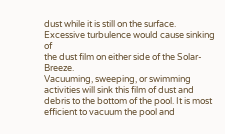dust while it is still on the surface. Excessive turbulence would cause sinking of
the dust film on either side of the Solar-Breeze.
Vacuuming, sweeping, or swimming activities will sink this film of dust and
debris to the bottom of the pool. It is most efficient to vacuum the pool and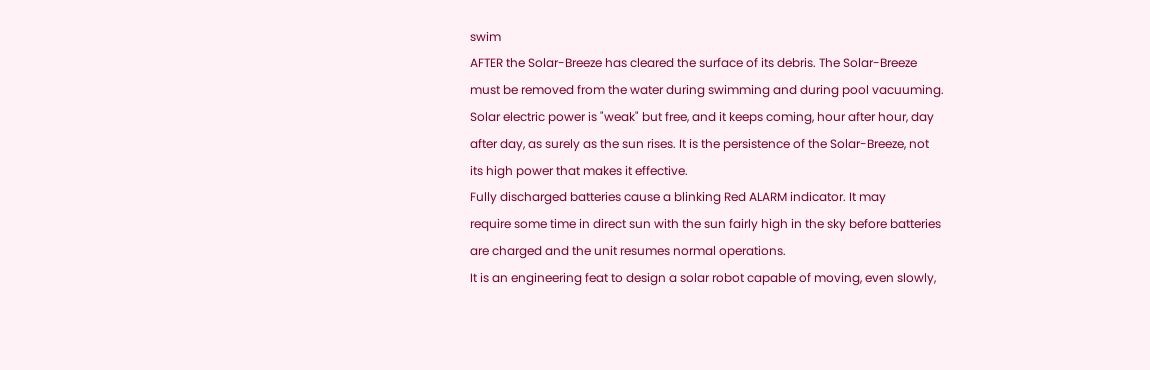swim
AFTER the Solar-Breeze has cleared the surface of its debris. The Solar-Breeze
must be removed from the water during swimming and during pool vacuuming.
Solar electric power is "weak" but free, and it keeps coming, hour after hour, day
after day, as surely as the sun rises. It is the persistence of the Solar-Breeze, not
its high power that makes it effective.
Fully discharged batteries cause a blinking Red ALARM indicator. It may
require some time in direct sun with the sun fairly high in the sky before batteries
are charged and the unit resumes normal operations.
It is an engineering feat to design a solar robot capable of moving, even slowly,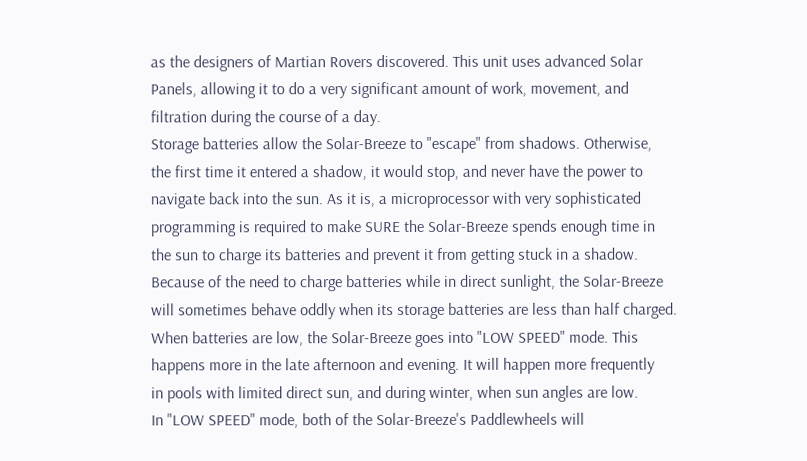as the designers of Martian Rovers discovered. This unit uses advanced Solar
Panels, allowing it to do a very significant amount of work, movement, and
filtration during the course of a day.
Storage batteries allow the Solar-Breeze to "escape" from shadows. Otherwise,
the first time it entered a shadow, it would stop, and never have the power to
navigate back into the sun. As it is, a microprocessor with very sophisticated
programming is required to make SURE the Solar-Breeze spends enough time in
the sun to charge its batteries and prevent it from getting stuck in a shadow.
Because of the need to charge batteries while in direct sunlight, the Solar-Breeze
will sometimes behave oddly when its storage batteries are less than half charged.
When batteries are low, the Solar-Breeze goes into "LOW SPEED" mode. This
happens more in the late afternoon and evening. It will happen more frequently
in pools with limited direct sun, and during winter, when sun angles are low.
In "LOW SPEED" mode, both of the Solar-Breeze's Paddlewheels will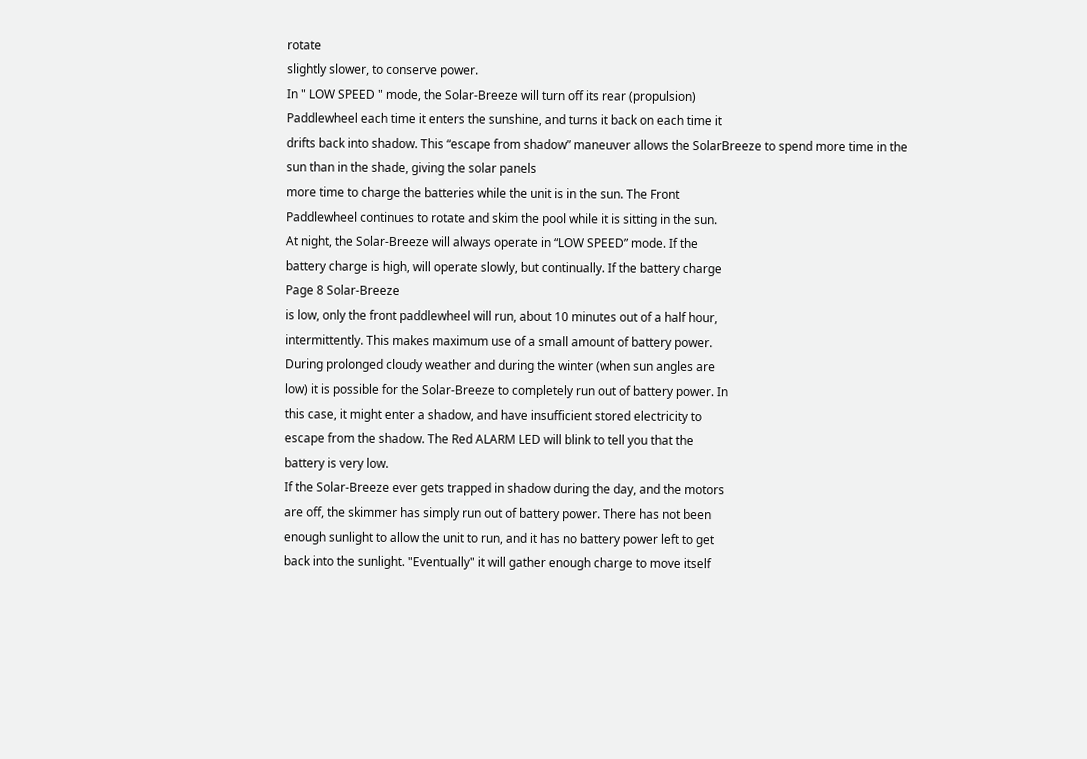rotate
slightly slower, to conserve power.
In " LOW SPEED " mode, the Solar-Breeze will turn off its rear (propulsion)
Paddlewheel each time it enters the sunshine, and turns it back on each time it
drifts back into shadow. This “escape from shadow” maneuver allows the SolarBreeze to spend more time in the sun than in the shade, giving the solar panels
more time to charge the batteries while the unit is in the sun. The Front
Paddlewheel continues to rotate and skim the pool while it is sitting in the sun.
At night, the Solar-Breeze will always operate in “LOW SPEED” mode. If the
battery charge is high, will operate slowly, but continually. If the battery charge
Page 8 Solar-Breeze
is low, only the front paddlewheel will run, about 10 minutes out of a half hour,
intermittently. This makes maximum use of a small amount of battery power.
During prolonged cloudy weather and during the winter (when sun angles are
low) it is possible for the Solar-Breeze to completely run out of battery power. In
this case, it might enter a shadow, and have insufficient stored electricity to
escape from the shadow. The Red ALARM LED will blink to tell you that the
battery is very low.
If the Solar-Breeze ever gets trapped in shadow during the day, and the motors
are off, the skimmer has simply run out of battery power. There has not been
enough sunlight to allow the unit to run, and it has no battery power left to get
back into the sunlight. "Eventually" it will gather enough charge to move itself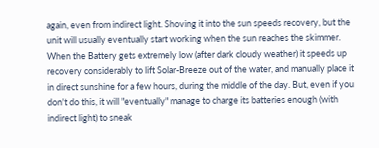again, even from indirect light. Shoving it into the sun speeds recovery, but the
unit will usually eventually start working when the sun reaches the skimmer.
When the Battery gets extremely low (after dark cloudy weather) it speeds up
recovery considerably to lift Solar-Breeze out of the water, and manually place it
in direct sunshine for a few hours, during the middle of the day. But, even if you
don't do this, it will "eventually" manage to charge its batteries enough (with
indirect light) to sneak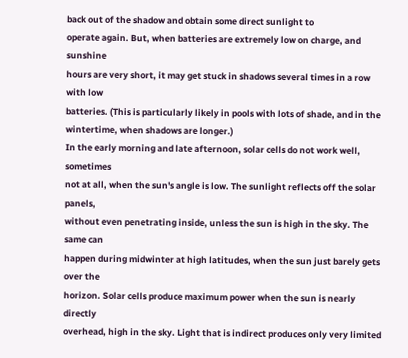back out of the shadow and obtain some direct sunlight to
operate again. But, when batteries are extremely low on charge, and sunshine
hours are very short, it may get stuck in shadows several times in a row with low
batteries. (This is particularly likely in pools with lots of shade, and in the
wintertime, when shadows are longer.)
In the early morning and late afternoon, solar cells do not work well, sometimes
not at all, when the sun's angle is low. The sunlight reflects off the solar panels,
without even penetrating inside, unless the sun is high in the sky. The same can
happen during midwinter at high latitudes, when the sun just barely gets over the
horizon. Solar cells produce maximum power when the sun is nearly directly
overhead, high in the sky. Light that is indirect produces only very limited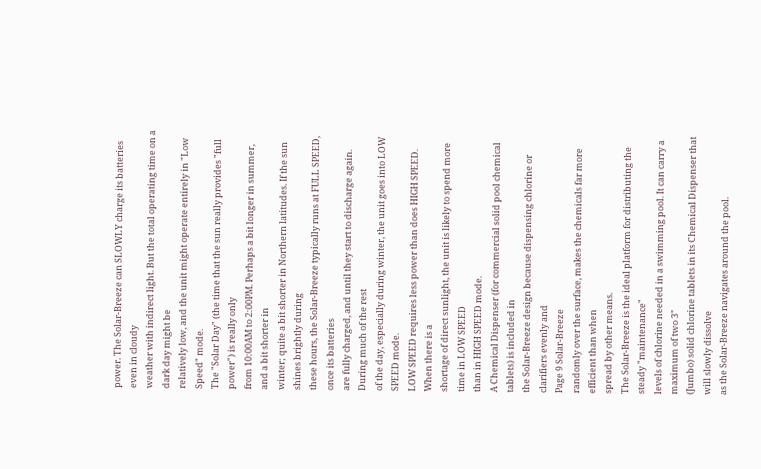power. The Solar-Breeze can SLOWLY charge its batteries even in cloudy
weather with indirect light. But the total operating time on a dark day might be
relatively low, and the unit might operate entirely in "Low Speed" mode.
The "Solar Day" (the time that the sun really provides "full power") is really only
from 10:00AM to 2:00PM. Perhaps a bit longer in summer, and a bit shorter in
winter; quite a bit shorter in Northern latitudes. If the sun shines brightly during
these hours, the Solar-Breeze typically runs at FULL SPEED, once its batteries
are fully charged, and until they start to discharge again. During much of the rest
of the day, especially during winter, the unit goes into LOW SPEED mode.
LOW SPEED requires less power than does HIGH SPEED. When there is a
shortage of direct sunlight, the unit is likely to spend more time in LOW SPEED
than in HIGH SPEED mode.
A Chemical Dispenser (for commercial solid pool chemical tablets) is included in
the Solar-Breeze design because dispensing chlorine or clarifiers evenly and
Page 9 Solar-Breeze
randomly over the surface, makes the chemicals far more efficient than when
spread by other means.
The Solar-Breeze is the ideal platform for distributing the steady "maintenance"
levels of chlorine needed in a swimming pool. It can carry a maximum of two 3"
(Jumbo) solid chlorine tablets in its Chemical Dispenser that will slowly dissolve
as the Solar-Breeze navigates around the pool.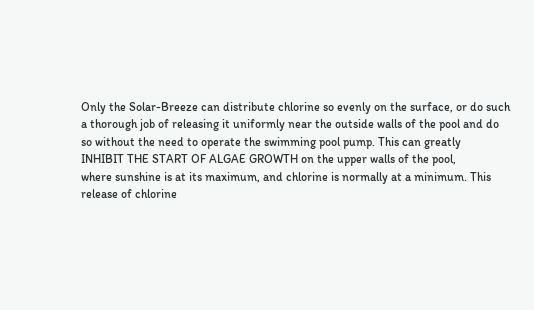Only the Solar-Breeze can distribute chlorine so evenly on the surface, or do such
a thorough job of releasing it uniformly near the outside walls of the pool and do
so without the need to operate the swimming pool pump. This can greatly
INHIBIT THE START OF ALGAE GROWTH on the upper walls of the pool,
where sunshine is at its maximum, and chlorine is normally at a minimum. This
release of chlorine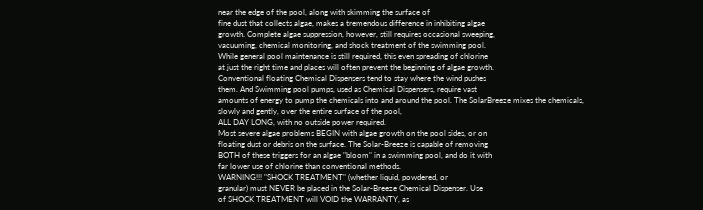near the edge of the pool, along with skimming the surface of
fine dust that collects algae, makes a tremendous difference in inhibiting algae
growth. Complete algae suppression, however, still requires occasional sweeping,
vacuuming, chemical monitoring, and shock treatment of the swimming pool.
While general pool maintenance is still required, this even spreading of chlorine
at just the right time and places will often prevent the beginning of algae growth.
Conventional floating Chemical Dispensers tend to stay where the wind pushes
them. And Swimming pool pumps, used as Chemical Dispensers, require vast
amounts of energy to pump the chemicals into and around the pool. The SolarBreeze mixes the chemicals, slowly and gently, over the entire surface of the pool,
ALL DAY LONG, with no outside power required.
Most severe algae problems BEGIN with algae growth on the pool sides, or on
floating dust or debris on the surface. The Solar-Breeze is capable of removing
BOTH of these triggers for an algae "bloom" in a swimming pool, and do it with
far lower use of chlorine than conventional methods.
WARNING!!! "SHOCK TREATMENT" (whether liquid, powdered, or
granular) must NEVER be placed in the Solar-Breeze Chemical Dispenser. Use
of SHOCK TREATMENT will VOID the WARRANTY, as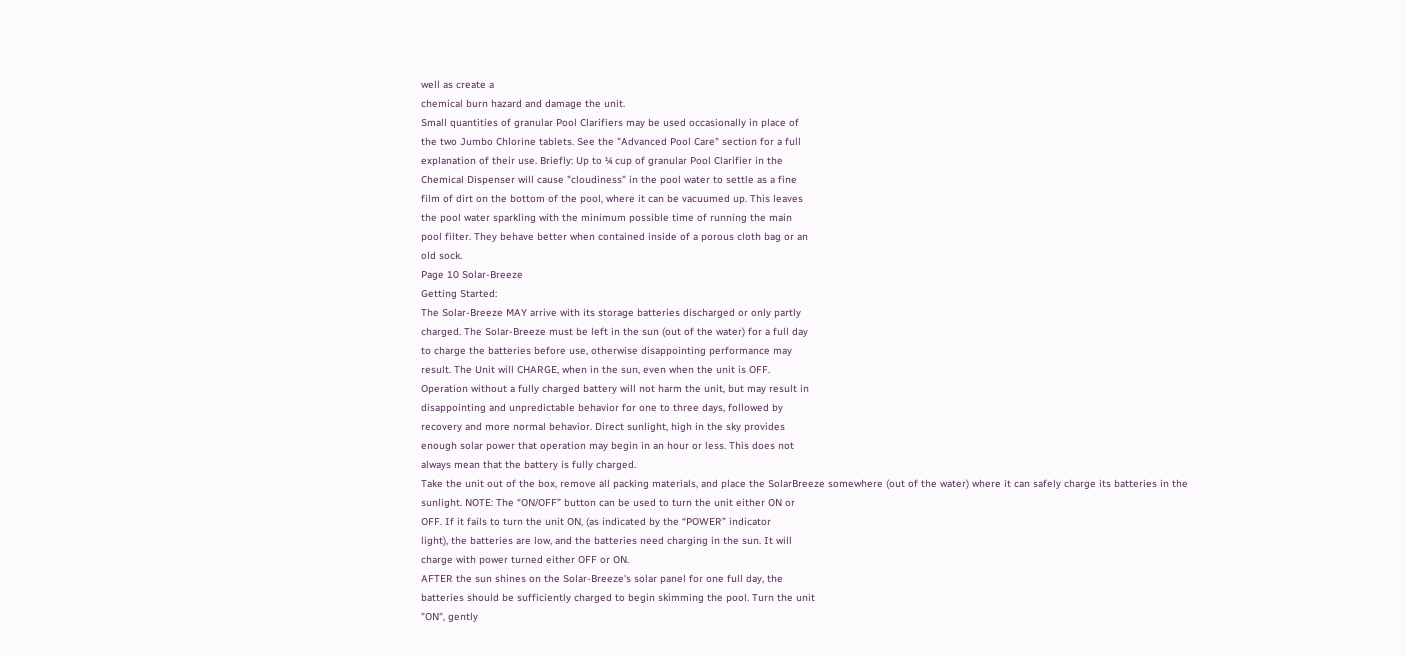well as create a
chemical burn hazard and damage the unit.
Small quantities of granular Pool Clarifiers may be used occasionally in place of
the two Jumbo Chlorine tablets. See the "Advanced Pool Care" section for a full
explanation of their use. Briefly: Up to ¼ cup of granular Pool Clarifier in the
Chemical Dispenser will cause "cloudiness" in the pool water to settle as a fine
film of dirt on the bottom of the pool, where it can be vacuumed up. This leaves
the pool water sparkling with the minimum possible time of running the main
pool filter. They behave better when contained inside of a porous cloth bag or an
old sock.
Page 10 Solar-Breeze
Getting Started:
The Solar-Breeze MAY arrive with its storage batteries discharged or only partly
charged. The Solar-Breeze must be left in the sun (out of the water) for a full day
to charge the batteries before use, otherwise disappointing performance may
result. The Unit will CHARGE, when in the sun, even when the unit is OFF.
Operation without a fully charged battery will not harm the unit, but may result in
disappointing and unpredictable behavior for one to three days, followed by
recovery and more normal behavior. Direct sunlight, high in the sky provides
enough solar power that operation may begin in an hour or less. This does not
always mean that the battery is fully charged.
Take the unit out of the box, remove all packing materials, and place the SolarBreeze somewhere (out of the water) where it can safely charge its batteries in the
sunlight. NOTE: The “ON/OFF” button can be used to turn the unit either ON or
OFF. If it fails to turn the unit ON, (as indicated by the “POWER” indicator
light), the batteries are low, and the batteries need charging in the sun. It will
charge with power turned either OFF or ON.
AFTER the sun shines on the Solar-Breeze's solar panel for one full day, the
batteries should be sufficiently charged to begin skimming the pool. Turn the unit
"ON", gently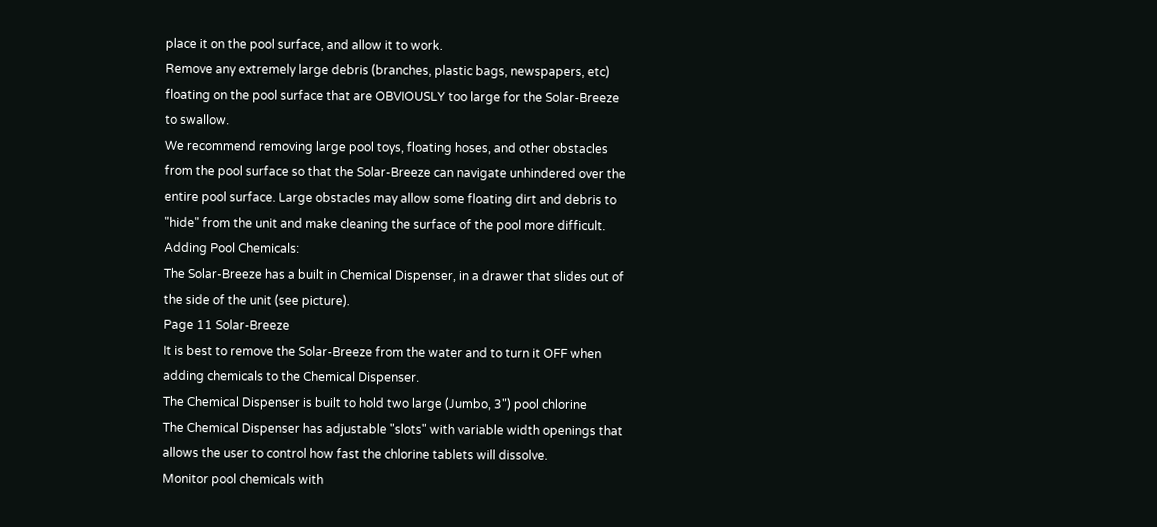place it on the pool surface, and allow it to work.
Remove any extremely large debris (branches, plastic bags, newspapers, etc)
floating on the pool surface that are OBVIOUSLY too large for the Solar-Breeze
to swallow.
We recommend removing large pool toys, floating hoses, and other obstacles
from the pool surface so that the Solar-Breeze can navigate unhindered over the
entire pool surface. Large obstacles may allow some floating dirt and debris to
"hide" from the unit and make cleaning the surface of the pool more difficult.
Adding Pool Chemicals:
The Solar-Breeze has a built in Chemical Dispenser, in a drawer that slides out of
the side of the unit (see picture).
Page 11 Solar-Breeze
It is best to remove the Solar-Breeze from the water and to turn it OFF when
adding chemicals to the Chemical Dispenser.
The Chemical Dispenser is built to hold two large (Jumbo, 3") pool chlorine
The Chemical Dispenser has adjustable "slots" with variable width openings that
allows the user to control how fast the chlorine tablets will dissolve.
Monitor pool chemicals with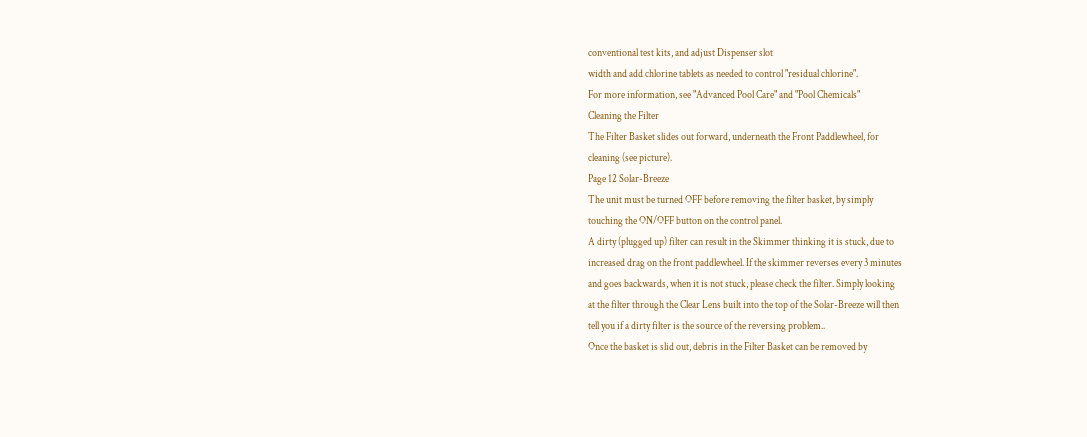conventional test kits, and adjust Dispenser slot
width and add chlorine tablets as needed to control "residual chlorine".
For more information, see "Advanced Pool Care" and "Pool Chemicals"
Cleaning the Filter
The Filter Basket slides out forward, underneath the Front Paddlewheel, for
cleaning (see picture).
Page 12 Solar-Breeze
The unit must be turned OFF before removing the filter basket, by simply
touching the ON/OFF button on the control panel.
A dirty (plugged up) filter can result in the Skimmer thinking it is stuck, due to
increased drag on the front paddlewheel. If the skimmer reverses every 3 minutes
and goes backwards, when it is not stuck, please check the filter. Simply looking
at the filter through the Clear Lens built into the top of the Solar-Breeze will then
tell you if a dirty filter is the source of the reversing problem..
Once the basket is slid out, debris in the Filter Basket can be removed by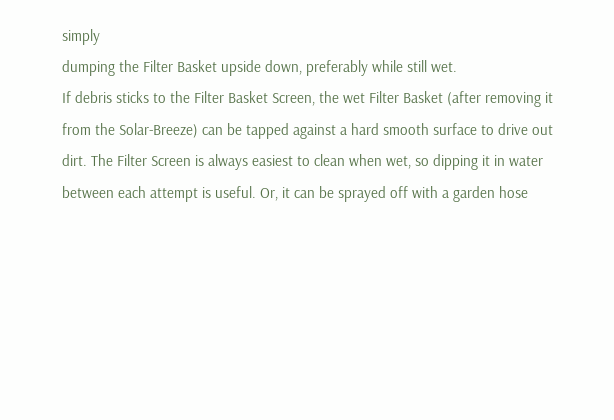simply
dumping the Filter Basket upside down, preferably while still wet.
If debris sticks to the Filter Basket Screen, the wet Filter Basket (after removing it
from the Solar-Breeze) can be tapped against a hard smooth surface to drive out
dirt. The Filter Screen is always easiest to clean when wet, so dipping it in water
between each attempt is useful. Or, it can be sprayed off with a garden hose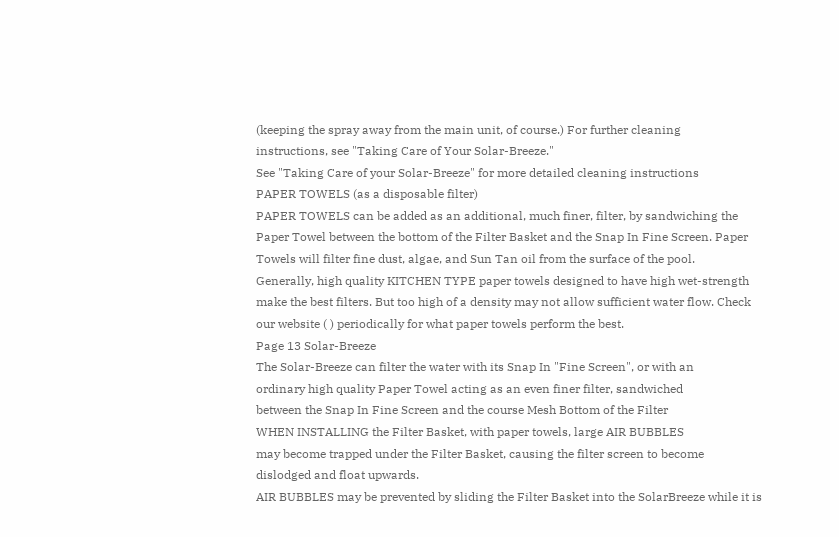(keeping the spray away from the main unit, of course.) For further cleaning
instructions, see "Taking Care of Your Solar-Breeze."
See "Taking Care of your Solar-Breeze" for more detailed cleaning instructions
PAPER TOWELS (as a disposable filter)
PAPER TOWELS can be added as an additional, much finer, filter, by sandwiching the
Paper Towel between the bottom of the Filter Basket and the Snap In Fine Screen. Paper
Towels will filter fine dust, algae, and Sun Tan oil from the surface of the pool.
Generally, high quality KITCHEN TYPE paper towels designed to have high wet-strength
make the best filters. But too high of a density may not allow sufficient water flow. Check
our website ( ) periodically for what paper towels perform the best.
Page 13 Solar-Breeze
The Solar-Breeze can filter the water with its Snap In "Fine Screen", or with an
ordinary high quality Paper Towel acting as an even finer filter, sandwiched
between the Snap In Fine Screen and the course Mesh Bottom of the Filter
WHEN INSTALLING the Filter Basket, with paper towels, large AIR BUBBLES
may become trapped under the Filter Basket, causing the filter screen to become
dislodged and float upwards.
AIR BUBBLES may be prevented by sliding the Filter Basket into the SolarBreeze while it is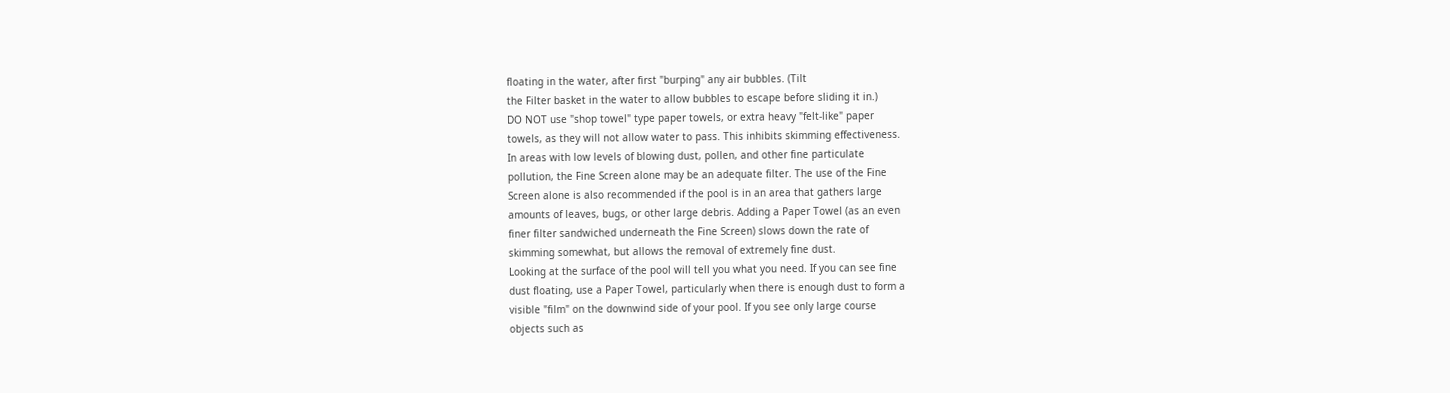floating in the water, after first "burping" any air bubbles. (Tilt
the Filter basket in the water to allow bubbles to escape before sliding it in.)
DO NOT use "shop towel" type paper towels, or extra heavy "felt-like" paper
towels, as they will not allow water to pass. This inhibits skimming effectiveness.
In areas with low levels of blowing dust, pollen, and other fine particulate
pollution, the Fine Screen alone may be an adequate filter. The use of the Fine
Screen alone is also recommended if the pool is in an area that gathers large
amounts of leaves, bugs, or other large debris. Adding a Paper Towel (as an even
finer filter sandwiched underneath the Fine Screen) slows down the rate of
skimming somewhat, but allows the removal of extremely fine dust.
Looking at the surface of the pool will tell you what you need. If you can see fine
dust floating, use a Paper Towel, particularly when there is enough dust to form a
visible "film" on the downwind side of your pool. If you see only large course
objects such as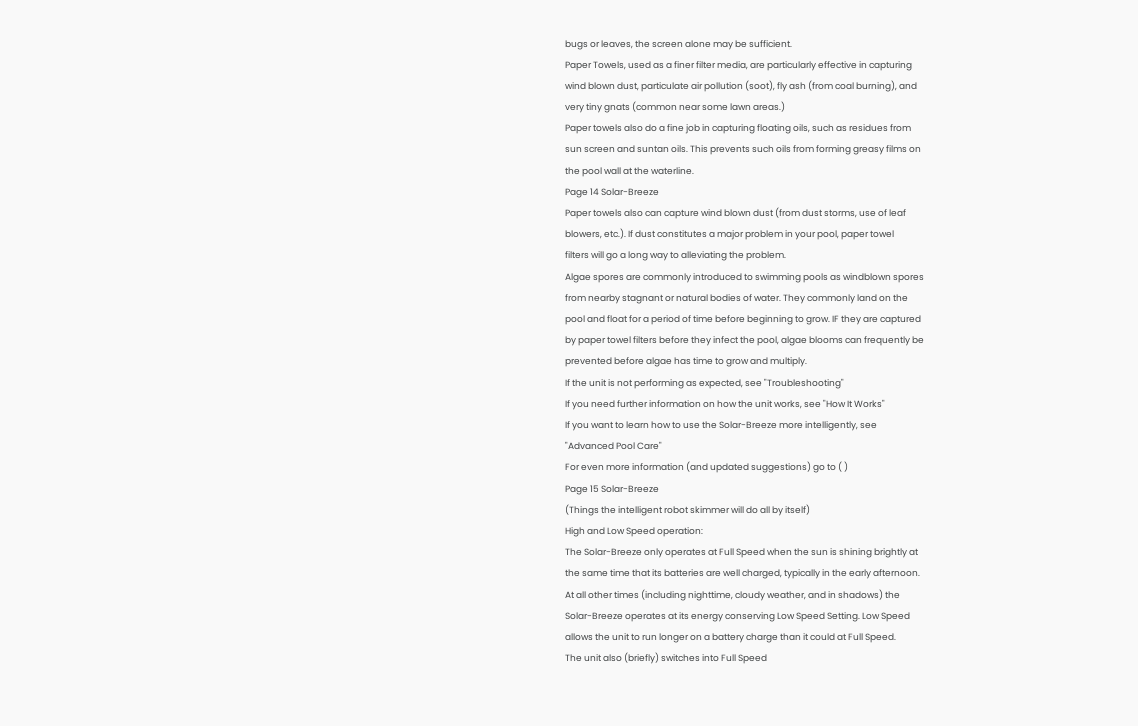bugs or leaves, the screen alone may be sufficient.
Paper Towels, used as a finer filter media, are particularly effective in capturing
wind blown dust, particulate air pollution (soot), fly ash (from coal burning), and
very tiny gnats (common near some lawn areas.)
Paper towels also do a fine job in capturing floating oils, such as residues from
sun screen and suntan oils. This prevents such oils from forming greasy films on
the pool wall at the waterline.
Page 14 Solar-Breeze
Paper towels also can capture wind blown dust (from dust storms, use of leaf
blowers, etc.). If dust constitutes a major problem in your pool, paper towel
filters will go a long way to alleviating the problem.
Algae spores are commonly introduced to swimming pools as windblown spores
from nearby stagnant or natural bodies of water. They commonly land on the
pool and float for a period of time before beginning to grow. IF they are captured
by paper towel filters before they infect the pool, algae blooms can frequently be
prevented before algae has time to grow and multiply.
If the unit is not performing as expected, see "Troubleshooting"
If you need further information on how the unit works, see "How It Works"
If you want to learn how to use the Solar-Breeze more intelligently, see
"Advanced Pool Care"
For even more information (and updated suggestions) go to ( )
Page 15 Solar-Breeze
(Things the intelligent robot skimmer will do all by itself)
High and Low Speed operation:
The Solar-Breeze only operates at Full Speed when the sun is shining brightly at
the same time that its batteries are well charged, typically in the early afternoon.
At all other times (including nighttime, cloudy weather, and in shadows) the
Solar-Breeze operates at its energy conserving Low Speed Setting. Low Speed
allows the unit to run longer on a battery charge than it could at Full Speed.
The unit also (briefly) switches into Full Speed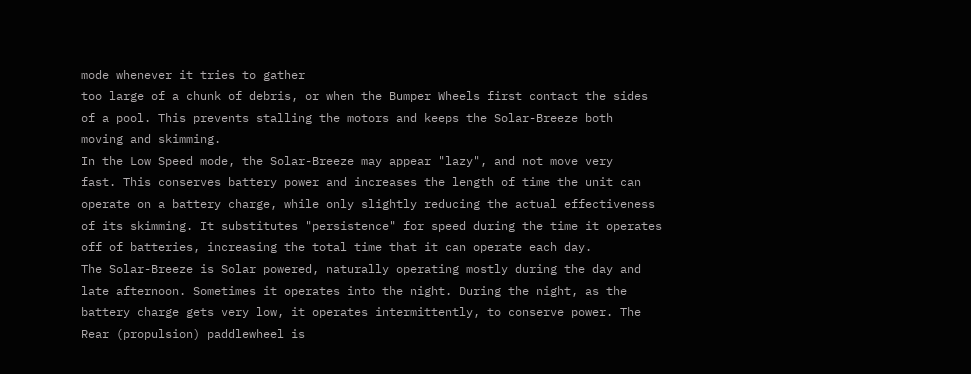mode whenever it tries to gather
too large of a chunk of debris, or when the Bumper Wheels first contact the sides
of a pool. This prevents stalling the motors and keeps the Solar-Breeze both
moving and skimming.
In the Low Speed mode, the Solar-Breeze may appear "lazy", and not move very
fast. This conserves battery power and increases the length of time the unit can
operate on a battery charge, while only slightly reducing the actual effectiveness
of its skimming. It substitutes "persistence" for speed during the time it operates
off of batteries, increasing the total time that it can operate each day.
The Solar-Breeze is Solar powered, naturally operating mostly during the day and
late afternoon. Sometimes it operates into the night. During the night, as the
battery charge gets very low, it operates intermittently, to conserve power. The
Rear (propulsion) paddlewheel is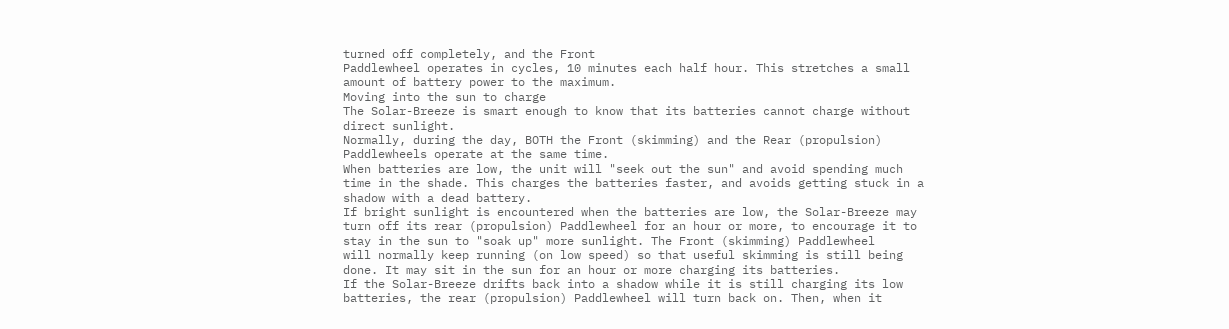turned off completely, and the Front
Paddlewheel operates in cycles, 10 minutes each half hour. This stretches a small
amount of battery power to the maximum.
Moving into the sun to charge
The Solar-Breeze is smart enough to know that its batteries cannot charge without
direct sunlight.
Normally, during the day, BOTH the Front (skimming) and the Rear (propulsion)
Paddlewheels operate at the same time.
When batteries are low, the unit will "seek out the sun" and avoid spending much
time in the shade. This charges the batteries faster, and avoids getting stuck in a
shadow with a dead battery.
If bright sunlight is encountered when the batteries are low, the Solar-Breeze may
turn off its rear (propulsion) Paddlewheel for an hour or more, to encourage it to
stay in the sun to "soak up" more sunlight. The Front (skimming) Paddlewheel
will normally keep running (on low speed) so that useful skimming is still being
done. It may sit in the sun for an hour or more charging its batteries.
If the Solar-Breeze drifts back into a shadow while it is still charging its low
batteries, the rear (propulsion) Paddlewheel will turn back on. Then, when it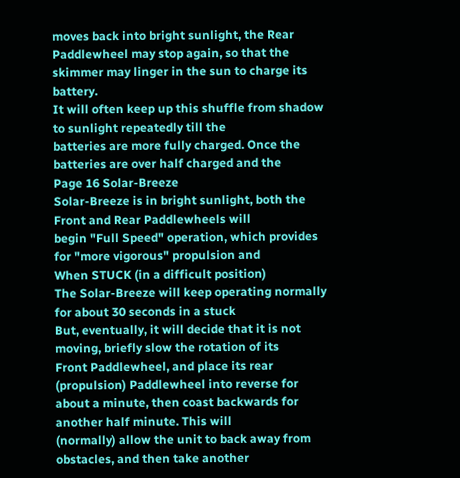moves back into bright sunlight, the Rear Paddlewheel may stop again, so that the
skimmer may linger in the sun to charge its battery.
It will often keep up this shuffle from shadow to sunlight repeatedly till the
batteries are more fully charged. Once the batteries are over half charged and the
Page 16 Solar-Breeze
Solar-Breeze is in bright sunlight, both the Front and Rear Paddlewheels will
begin "Full Speed" operation, which provides for "more vigorous" propulsion and
When STUCK (in a difficult position)
The Solar-Breeze will keep operating normally for about 30 seconds in a stuck
But, eventually, it will decide that it is not moving, briefly slow the rotation of its
Front Paddlewheel, and place its rear (propulsion) Paddlewheel into reverse for
about a minute, then coast backwards for another half minute. This will
(normally) allow the unit to back away from obstacles, and then take another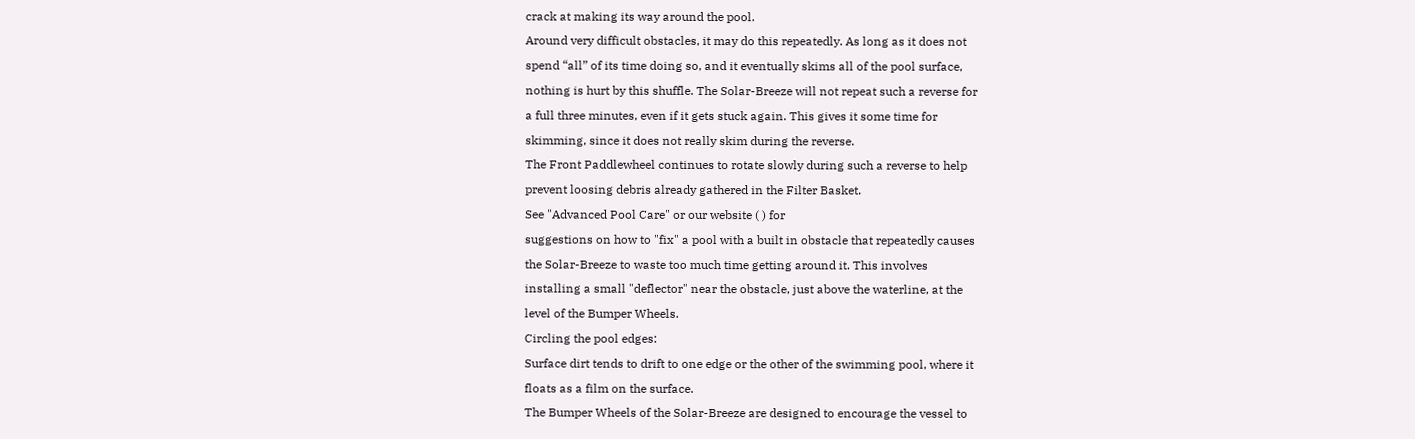crack at making its way around the pool.
Around very difficult obstacles, it may do this repeatedly. As long as it does not
spend “all” of its time doing so, and it eventually skims all of the pool surface,
nothing is hurt by this shuffle. The Solar-Breeze will not repeat such a reverse for
a full three minutes, even if it gets stuck again. This gives it some time for
skimming, since it does not really skim during the reverse.
The Front Paddlewheel continues to rotate slowly during such a reverse to help
prevent loosing debris already gathered in the Filter Basket.
See "Advanced Pool Care" or our website ( ) for
suggestions on how to "fix" a pool with a built in obstacle that repeatedly causes
the Solar-Breeze to waste too much time getting around it. This involves
installing a small "deflector" near the obstacle, just above the waterline, at the
level of the Bumper Wheels.
Circling the pool edges:
Surface dirt tends to drift to one edge or the other of the swimming pool, where it
floats as a film on the surface.
The Bumper Wheels of the Solar-Breeze are designed to encourage the vessel to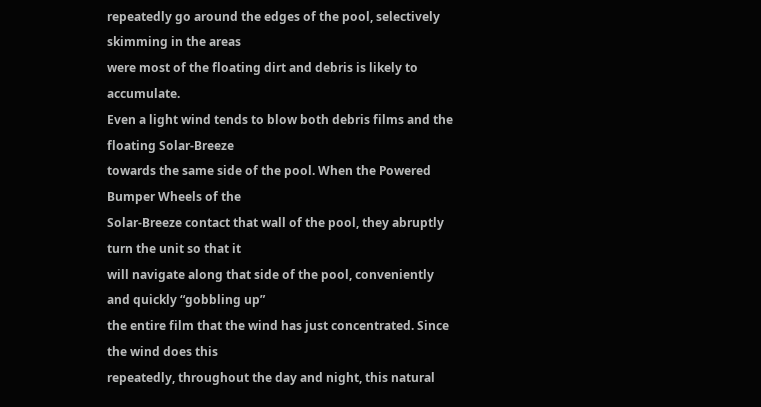repeatedly go around the edges of the pool, selectively skimming in the areas
were most of the floating dirt and debris is likely to accumulate.
Even a light wind tends to blow both debris films and the floating Solar-Breeze
towards the same side of the pool. When the Powered Bumper Wheels of the
Solar-Breeze contact that wall of the pool, they abruptly turn the unit so that it
will navigate along that side of the pool, conveniently and quickly “gobbling up”
the entire film that the wind has just concentrated. Since the wind does this
repeatedly, throughout the day and night, this natural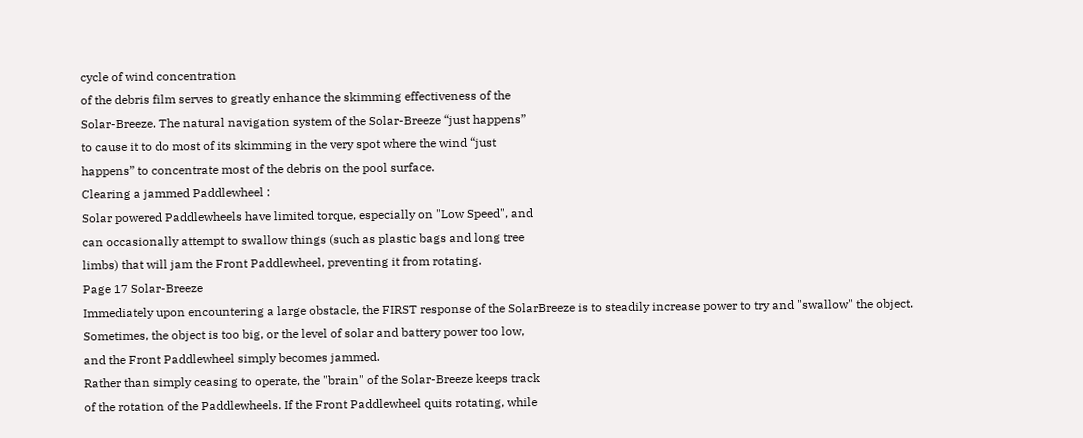cycle of wind concentration
of the debris film serves to greatly enhance the skimming effectiveness of the
Solar-Breeze. The natural navigation system of the Solar-Breeze “just happens”
to cause it to do most of its skimming in the very spot where the wind “just
happens” to concentrate most of the debris on the pool surface.
Clearing a jammed Paddlewheel :
Solar powered Paddlewheels have limited torque, especially on "Low Speed", and
can occasionally attempt to swallow things (such as plastic bags and long tree
limbs) that will jam the Front Paddlewheel, preventing it from rotating.
Page 17 Solar-Breeze
Immediately upon encountering a large obstacle, the FIRST response of the SolarBreeze is to steadily increase power to try and "swallow" the object.
Sometimes, the object is too big, or the level of solar and battery power too low,
and the Front Paddlewheel simply becomes jammed.
Rather than simply ceasing to operate, the "brain" of the Solar-Breeze keeps track
of the rotation of the Paddlewheels. If the Front Paddlewheel quits rotating, while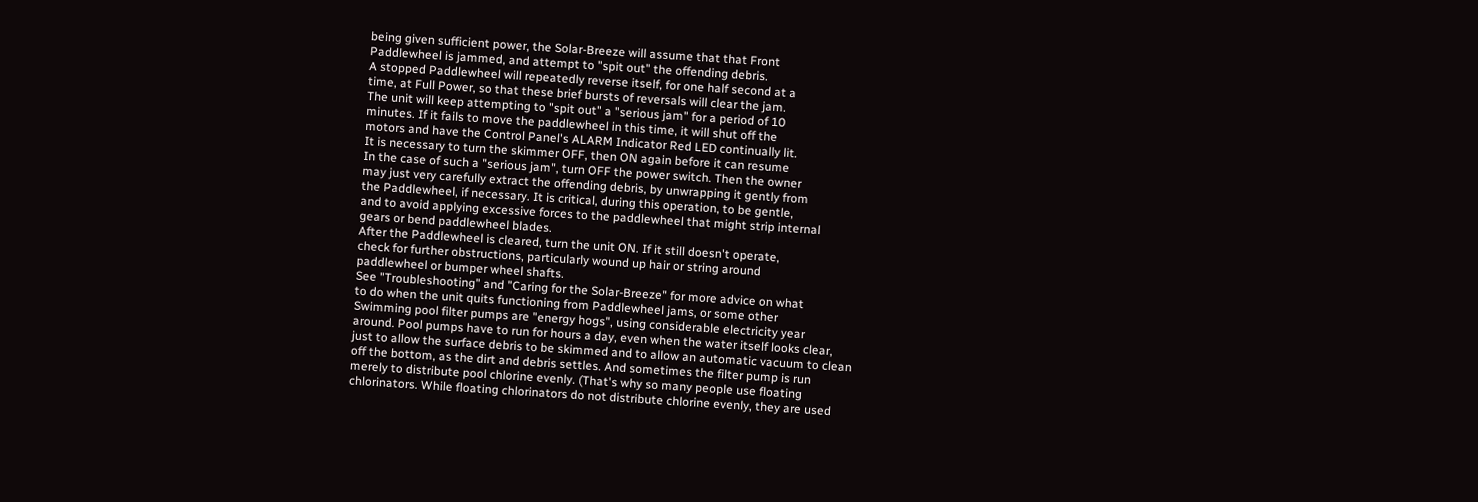being given sufficient power, the Solar-Breeze will assume that that Front
Paddlewheel is jammed, and attempt to "spit out" the offending debris.
A stopped Paddlewheel will repeatedly reverse itself, for one half second at a
time, at Full Power, so that these brief bursts of reversals will clear the jam.
The unit will keep attempting to "spit out" a "serious jam" for a period of 10
minutes. If it fails to move the paddlewheel in this time, it will shut off the
motors and have the Control Panel's ALARM Indicator Red LED continually lit.
It is necessary to turn the skimmer OFF, then ON again before it can resume
In the case of such a "serious jam", turn OFF the power switch. Then the owner
may just very carefully extract the offending debris, by unwrapping it gently from
the Paddlewheel, if necessary. It is critical, during this operation, to be gentle,
and to avoid applying excessive forces to the paddlewheel that might strip internal
gears or bend paddlewheel blades.
After the Paddlewheel is cleared, turn the unit ON. If it still doesn't operate,
check for further obstructions, particularly wound up hair or string around
paddlewheel or bumper wheel shafts.
See "Troubleshooting" and "Caring for the Solar-Breeze" for more advice on what
to do when the unit quits functioning from Paddlewheel jams, or some other
Swimming pool filter pumps are "energy hogs", using considerable electricity year
around. Pool pumps have to run for hours a day, even when the water itself looks clear,
just to allow the surface debris to be skimmed and to allow an automatic vacuum to clean
off the bottom, as the dirt and debris settles. And sometimes the filter pump is run
merely to distribute pool chlorine evenly. (That's why so many people use floating
chlorinators. While floating chlorinators do not distribute chlorine evenly, they are used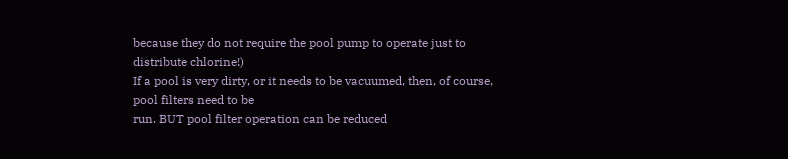because they do not require the pool pump to operate just to distribute chlorine!)
If a pool is very dirty, or it needs to be vacuumed, then, of course, pool filters need to be
run. BUT pool filter operation can be reduced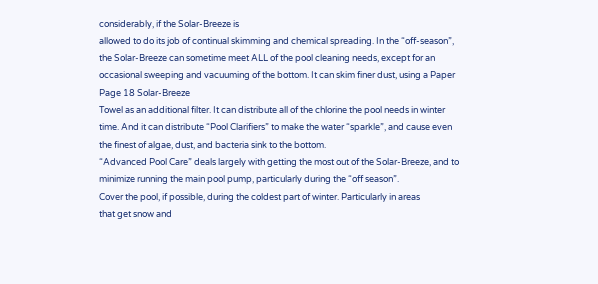considerably, if the Solar-Breeze is
allowed to do its job of continual skimming and chemical spreading. In the “off-season”,
the Solar-Breeze can sometime meet ALL of the pool cleaning needs, except for an
occasional sweeping and vacuuming of the bottom. It can skim finer dust, using a Paper
Page 18 Solar-Breeze
Towel as an additional filter. It can distribute all of the chlorine the pool needs in winter
time. And it can distribute “Pool Clarifiers” to make the water “sparkle”, and cause even
the finest of algae, dust, and bacteria sink to the bottom.
“Advanced Pool Care” deals largely with getting the most out of the Solar-Breeze, and to
minimize running the main pool pump, particularly during the “off season”.
Cover the pool, if possible, during the coldest part of winter. Particularly in areas
that get snow and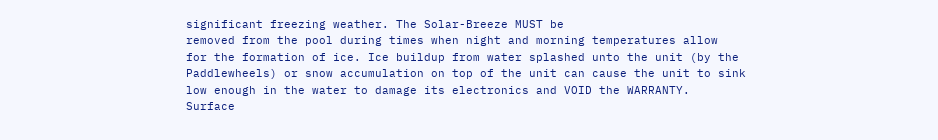significant freezing weather. The Solar-Breeze MUST be
removed from the pool during times when night and morning temperatures allow
for the formation of ice. Ice buildup from water splashed unto the unit (by the
Paddlewheels) or snow accumulation on top of the unit can cause the unit to sink
low enough in the water to damage its electronics and VOID the WARRANTY.
Surface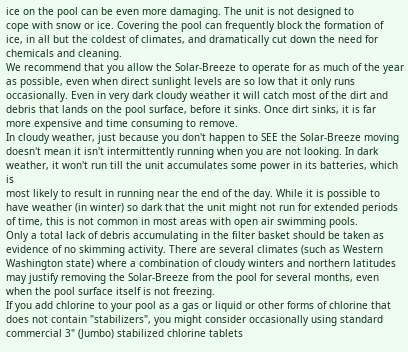ice on the pool can be even more damaging. The unit is not designed to
cope with snow or ice. Covering the pool can frequently block the formation of
ice, in all but the coldest of climates, and dramatically cut down the need for
chemicals and cleaning.
We recommend that you allow the Solar-Breeze to operate for as much of the year
as possible, even when direct sunlight levels are so low that it only runs
occasionally. Even in very dark cloudy weather it will catch most of the dirt and
debris that lands on the pool surface, before it sinks. Once dirt sinks, it is far
more expensive and time consuming to remove.
In cloudy weather, just because you don't happen to SEE the Solar-Breeze moving
doesn't mean it isn't intermittently running when you are not looking. In dark
weather, it won't run till the unit accumulates some power in its batteries, which is
most likely to result in running near the end of the day. While it is possible to
have weather (in winter) so dark that the unit might not run for extended periods
of time, this is not common in most areas with open air swimming pools.
Only a total lack of debris accumulating in the filter basket should be taken as
evidence of no skimming activity. There are several climates (such as Western
Washington state) where a combination of cloudy winters and northern latitudes
may justify removing the Solar-Breeze from the pool for several months, even
when the pool surface itself is not freezing.
If you add chlorine to your pool as a gas or liquid or other forms of chlorine that
does not contain "stabilizers", you might consider occasionally using standard
commercial 3" (Jumbo) stabilized chlorine tablets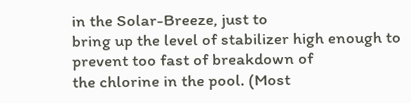in the Solar-Breeze, just to
bring up the level of stabilizer high enough to prevent too fast of breakdown of
the chlorine in the pool. (Most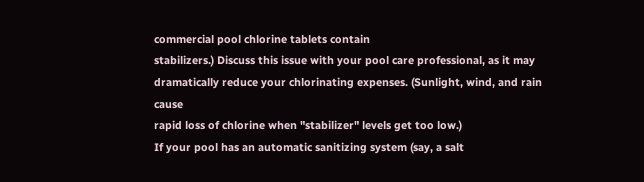commercial pool chlorine tablets contain
stabilizers.) Discuss this issue with your pool care professional, as it may
dramatically reduce your chlorinating expenses. (Sunlight, wind, and rain cause
rapid loss of chlorine when "stabilizer" levels get too low.)
If your pool has an automatic sanitizing system (say, a salt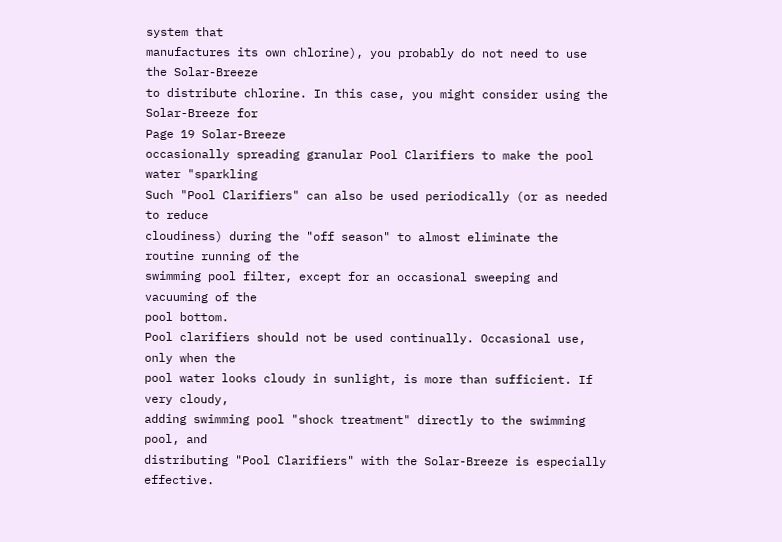system that
manufactures its own chlorine), you probably do not need to use the Solar-Breeze
to distribute chlorine. In this case, you might consider using the Solar-Breeze for
Page 19 Solar-Breeze
occasionally spreading granular Pool Clarifiers to make the pool water "sparkling
Such "Pool Clarifiers" can also be used periodically (or as needed to reduce
cloudiness) during the "off season" to almost eliminate the routine running of the
swimming pool filter, except for an occasional sweeping and vacuuming of the
pool bottom.
Pool clarifiers should not be used continually. Occasional use, only when the
pool water looks cloudy in sunlight, is more than sufficient. If very cloudy,
adding swimming pool "shock treatment" directly to the swimming pool, and
distributing "Pool Clarifiers" with the Solar-Breeze is especially effective.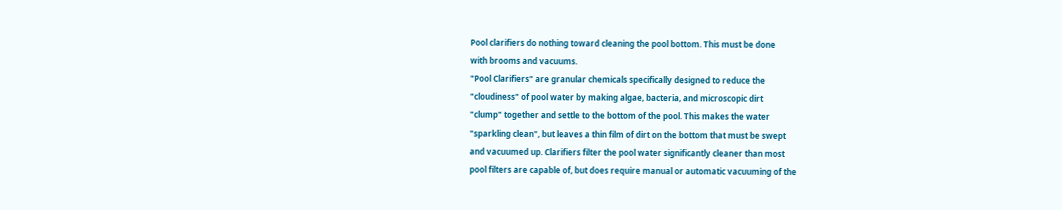Pool clarifiers do nothing toward cleaning the pool bottom. This must be done
with brooms and vacuums.
"Pool Clarifiers" are granular chemicals specifically designed to reduce the
"cloudiness" of pool water by making algae, bacteria, and microscopic dirt
"clump" together and settle to the bottom of the pool. This makes the water
"sparkling clean", but leaves a thin film of dirt on the bottom that must be swept
and vacuumed up. Clarifiers filter the pool water significantly cleaner than most
pool filters are capable of, but does require manual or automatic vacuuming of the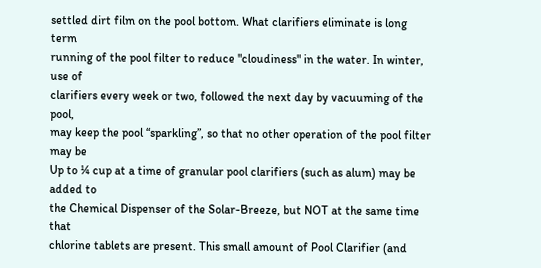settled dirt film on the pool bottom. What clarifiers eliminate is long term
running of the pool filter to reduce "cloudiness" in the water. In winter, use of
clarifiers every week or two, followed the next day by vacuuming of the pool,
may keep the pool “sparkling”, so that no other operation of the pool filter may be
Up to ¼ cup at a time of granular pool clarifiers (such as alum) may be added to
the Chemical Dispenser of the Solar-Breeze, but NOT at the same time that
chlorine tablets are present. This small amount of Pool Clarifier (and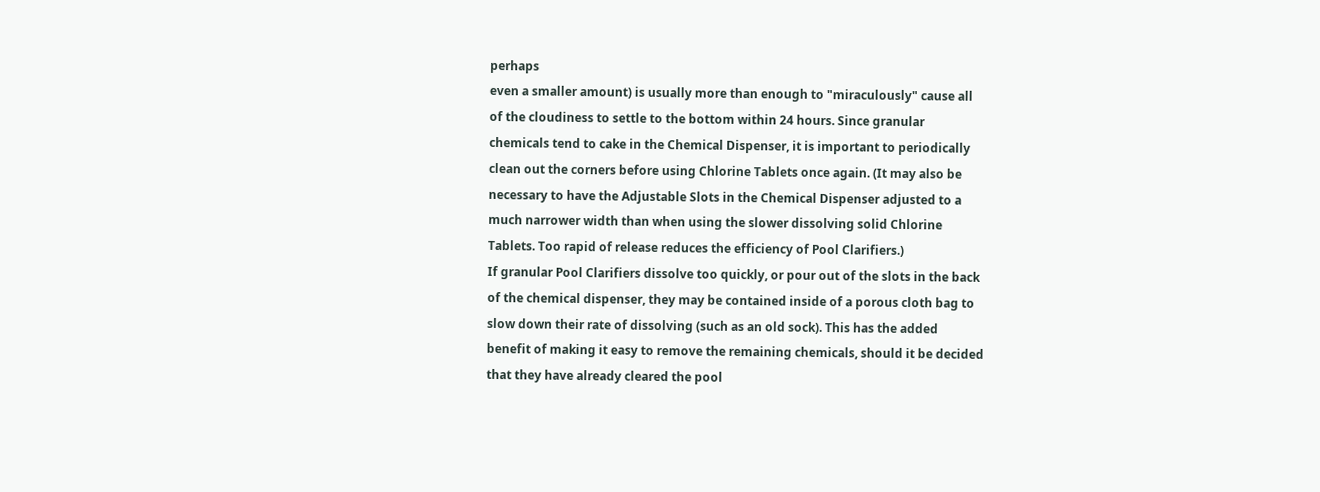perhaps
even a smaller amount) is usually more than enough to "miraculously" cause all
of the cloudiness to settle to the bottom within 24 hours. Since granular
chemicals tend to cake in the Chemical Dispenser, it is important to periodically
clean out the corners before using Chlorine Tablets once again. (It may also be
necessary to have the Adjustable Slots in the Chemical Dispenser adjusted to a
much narrower width than when using the slower dissolving solid Chlorine
Tablets. Too rapid of release reduces the efficiency of Pool Clarifiers.)
If granular Pool Clarifiers dissolve too quickly, or pour out of the slots in the back
of the chemical dispenser, they may be contained inside of a porous cloth bag to
slow down their rate of dissolving (such as an old sock). This has the added
benefit of making it easy to remove the remaining chemicals, should it be decided
that they have already cleared the pool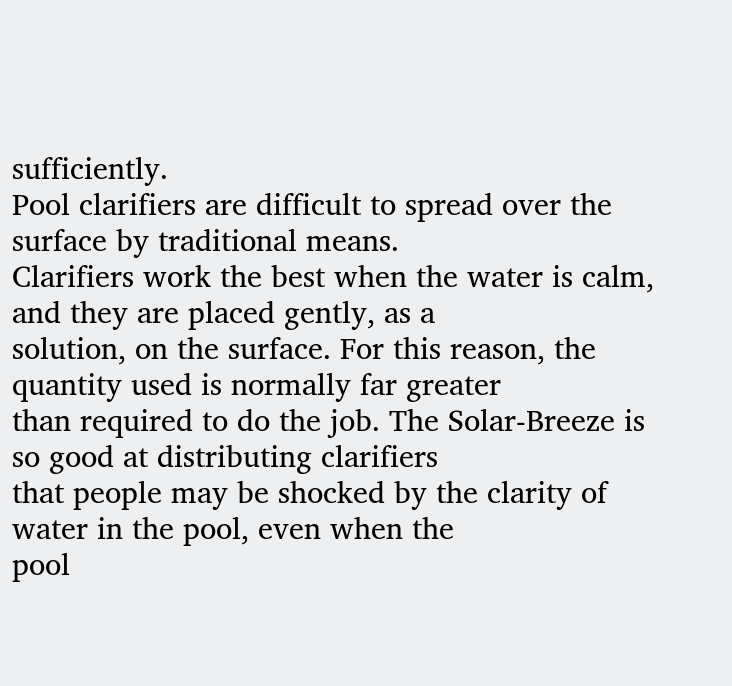sufficiently.
Pool clarifiers are difficult to spread over the surface by traditional means.
Clarifiers work the best when the water is calm, and they are placed gently, as a
solution, on the surface. For this reason, the quantity used is normally far greater
than required to do the job. The Solar-Breeze is so good at distributing clarifiers
that people may be shocked by the clarity of water in the pool, even when the
pool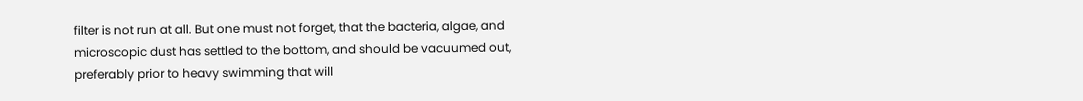filter is not run at all. But one must not forget, that the bacteria, algae, and
microscopic dust has settled to the bottom, and should be vacuumed out,
preferably prior to heavy swimming that will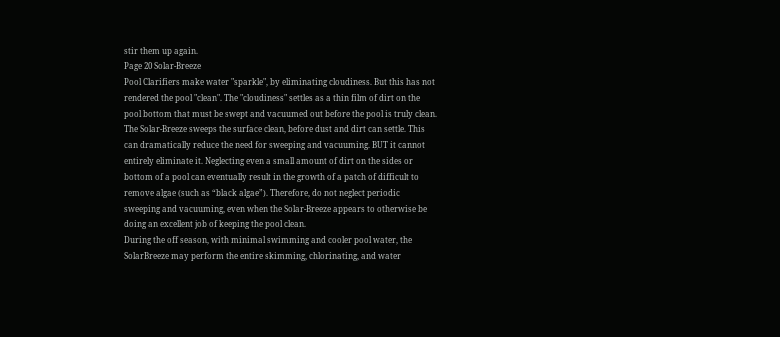stir them up again.
Page 20 Solar-Breeze
Pool Clarifiers make water "sparkle", by eliminating cloudiness. But this has not
rendered the pool "clean". The "cloudiness" settles as a thin film of dirt on the
pool bottom that must be swept and vacuumed out before the pool is truly clean.
The Solar-Breeze sweeps the surface clean, before dust and dirt can settle. This
can dramatically reduce the need for sweeping and vacuuming. BUT it cannot
entirely eliminate it. Neglecting even a small amount of dirt on the sides or
bottom of a pool can eventually result in the growth of a patch of difficult to
remove algae (such as “black algae”). Therefore, do not neglect periodic
sweeping and vacuuming, even when the Solar-Breeze appears to otherwise be
doing an excellent job of keeping the pool clean.
During the off season, with minimal swimming and cooler pool water, the SolarBreeze may perform the entire skimming, chlorinating, and water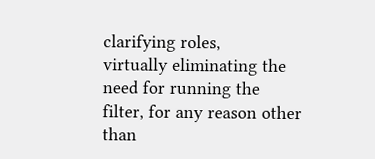clarifying roles,
virtually eliminating the need for running the filter, for any reason other than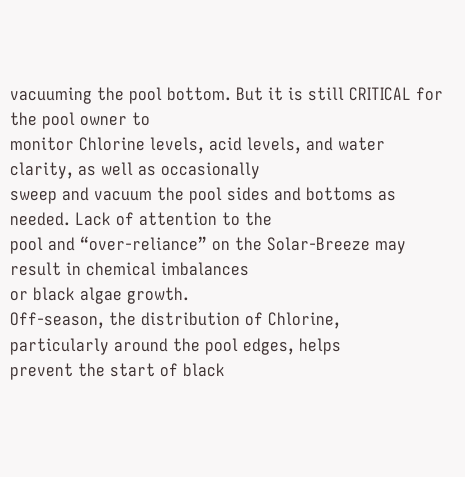vacuuming the pool bottom. But it is still CRITICAL for the pool owner to
monitor Chlorine levels, acid levels, and water clarity, as well as occasionally
sweep and vacuum the pool sides and bottoms as needed. Lack of attention to the
pool and “over-reliance” on the Solar-Breeze may result in chemical imbalances
or black algae growth.
Off-season, the distribution of Chlorine, particularly around the pool edges, helps
prevent the start of black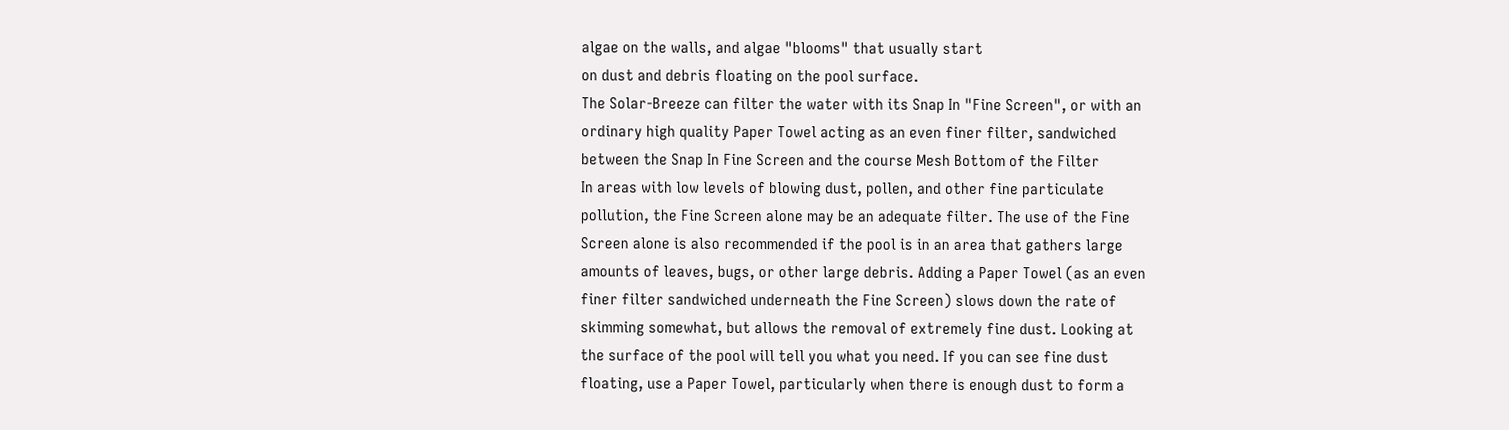algae on the walls, and algae "blooms" that usually start
on dust and debris floating on the pool surface.
The Solar-Breeze can filter the water with its Snap In "Fine Screen", or with an
ordinary high quality Paper Towel acting as an even finer filter, sandwiched
between the Snap In Fine Screen and the course Mesh Bottom of the Filter
In areas with low levels of blowing dust, pollen, and other fine particulate
pollution, the Fine Screen alone may be an adequate filter. The use of the Fine
Screen alone is also recommended if the pool is in an area that gathers large
amounts of leaves, bugs, or other large debris. Adding a Paper Towel (as an even
finer filter sandwiched underneath the Fine Screen) slows down the rate of
skimming somewhat, but allows the removal of extremely fine dust. Looking at
the surface of the pool will tell you what you need. If you can see fine dust
floating, use a Paper Towel, particularly when there is enough dust to form a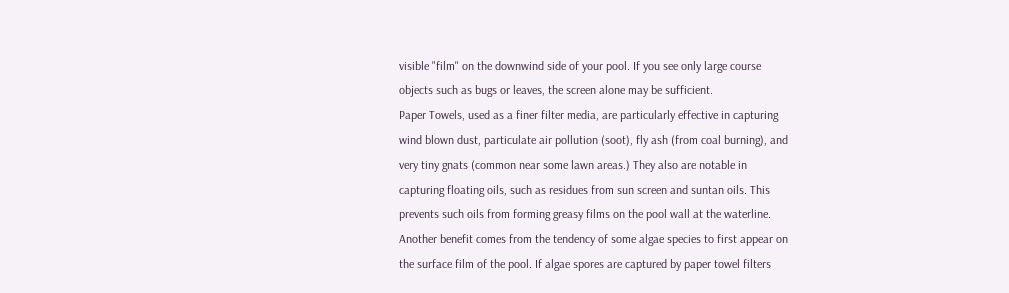visible "film" on the downwind side of your pool. If you see only large course
objects such as bugs or leaves, the screen alone may be sufficient.
Paper Towels, used as a finer filter media, are particularly effective in capturing
wind blown dust, particulate air pollution (soot), fly ash (from coal burning), and
very tiny gnats (common near some lawn areas.) They also are notable in
capturing floating oils, such as residues from sun screen and suntan oils. This
prevents such oils from forming greasy films on the pool wall at the waterline.
Another benefit comes from the tendency of some algae species to first appear on
the surface film of the pool. If algae spores are captured by paper towel filters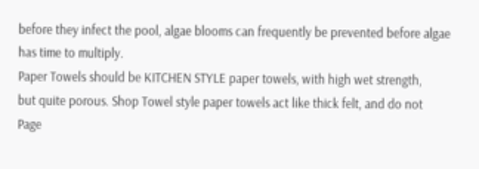before they infect the pool, algae blooms can frequently be prevented before algae
has time to multiply.
Paper Towels should be KITCHEN STYLE paper towels, with high wet strength,
but quite porous. Shop Towel style paper towels act like thick felt, and do not
Page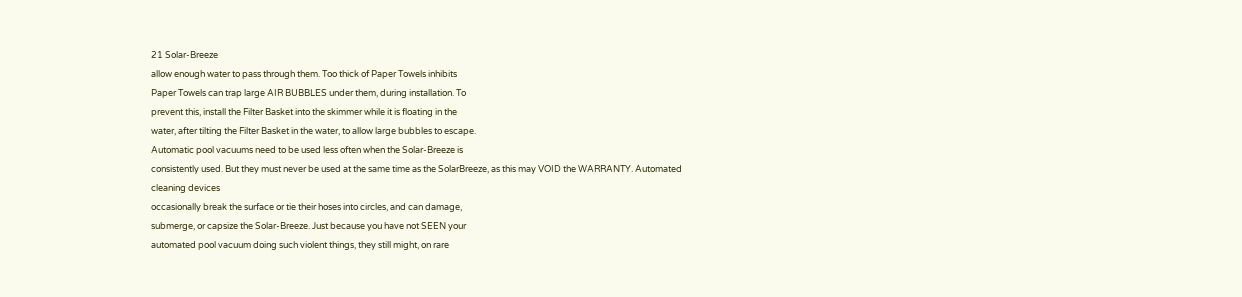21 Solar-Breeze
allow enough water to pass through them. Too thick of Paper Towels inhibits
Paper Towels can trap large AIR BUBBLES under them, during installation. To
prevent this, install the Filter Basket into the skimmer while it is floating in the
water, after tilting the Filter Basket in the water, to allow large bubbles to escape.
Automatic pool vacuums need to be used less often when the Solar-Breeze is
consistently used. But they must never be used at the same time as the SolarBreeze, as this may VOID the WARRANTY. Automated cleaning devices
occasionally break the surface or tie their hoses into circles, and can damage,
submerge, or capsize the Solar-Breeze. Just because you have not SEEN your
automated pool vacuum doing such violent things, they still might, on rare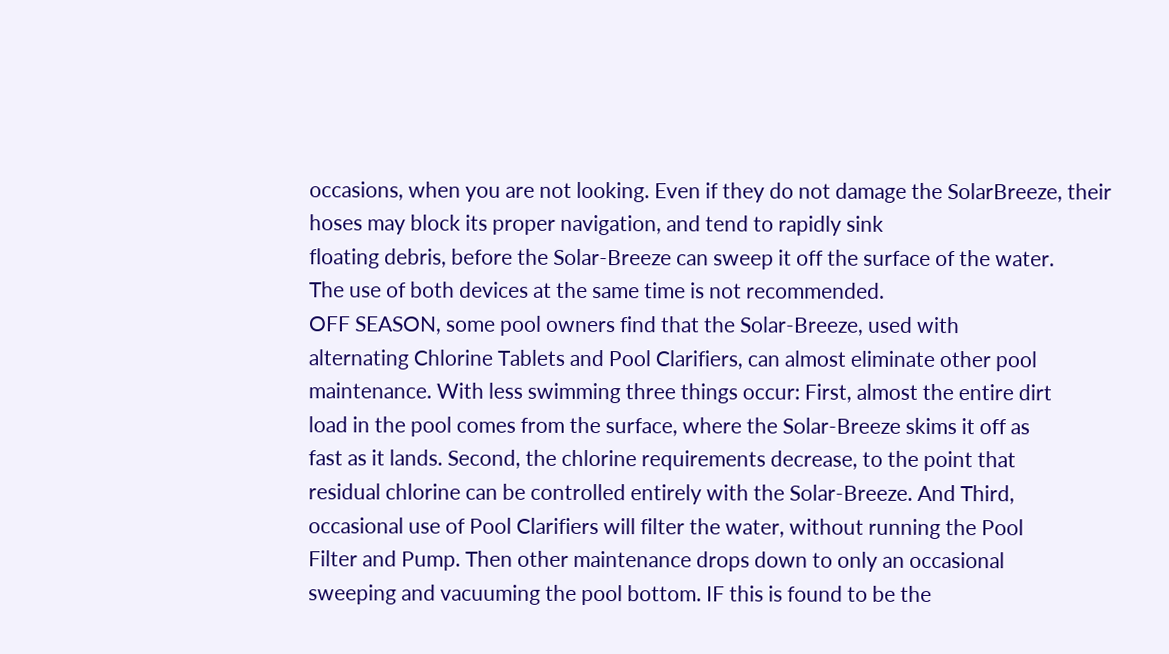occasions, when you are not looking. Even if they do not damage the SolarBreeze, their hoses may block its proper navigation, and tend to rapidly sink
floating debris, before the Solar-Breeze can sweep it off the surface of the water.
The use of both devices at the same time is not recommended.
OFF SEASON, some pool owners find that the Solar-Breeze, used with
alternating Chlorine Tablets and Pool Clarifiers, can almost eliminate other pool
maintenance. With less swimming three things occur: First, almost the entire dirt
load in the pool comes from the surface, where the Solar-Breeze skims it off as
fast as it lands. Second, the chlorine requirements decrease, to the point that
residual chlorine can be controlled entirely with the Solar-Breeze. And Third,
occasional use of Pool Clarifiers will filter the water, without running the Pool
Filter and Pump. Then other maintenance drops down to only an occasional
sweeping and vacuuming the pool bottom. IF this is found to be the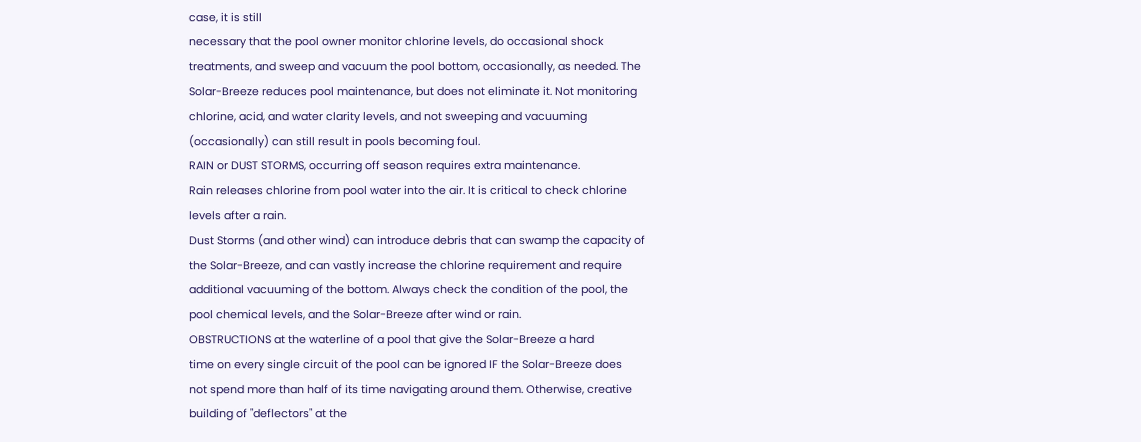case, it is still
necessary that the pool owner monitor chlorine levels, do occasional shock
treatments, and sweep and vacuum the pool bottom, occasionally, as needed. The
Solar-Breeze reduces pool maintenance, but does not eliminate it. Not monitoring
chlorine, acid, and water clarity levels, and not sweeping and vacuuming
(occasionally) can still result in pools becoming foul.
RAIN or DUST STORMS, occurring off season requires extra maintenance.
Rain releases chlorine from pool water into the air. It is critical to check chlorine
levels after a rain.
Dust Storms (and other wind) can introduce debris that can swamp the capacity of
the Solar-Breeze, and can vastly increase the chlorine requirement and require
additional vacuuming of the bottom. Always check the condition of the pool, the
pool chemical levels, and the Solar-Breeze after wind or rain.
OBSTRUCTIONS at the waterline of a pool that give the Solar-Breeze a hard
time on every single circuit of the pool can be ignored IF the Solar-Breeze does
not spend more than half of its time navigating around them. Otherwise, creative
building of "deflectors" at the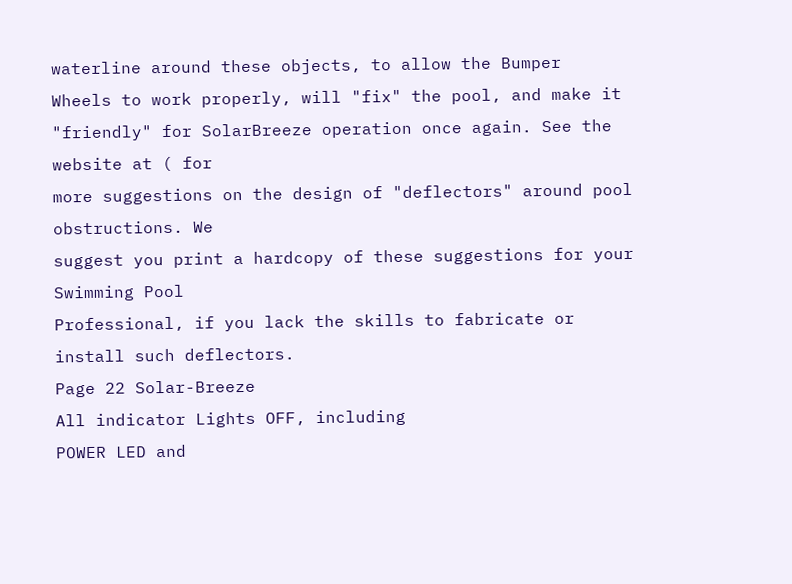waterline around these objects, to allow the Bumper
Wheels to work properly, will "fix" the pool, and make it "friendly" for SolarBreeze operation once again. See the website at ( for
more suggestions on the design of "deflectors" around pool obstructions. We
suggest you print a hardcopy of these suggestions for your Swimming Pool
Professional, if you lack the skills to fabricate or install such deflectors.
Page 22 Solar-Breeze
All indicator Lights OFF, including
POWER LED and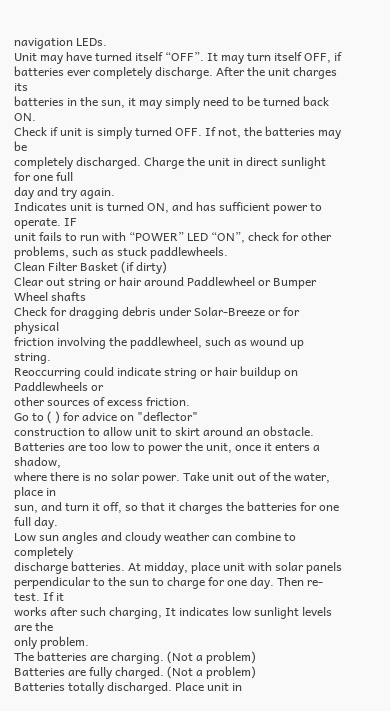navigation LEDs.
Unit may have turned itself “OFF”. It may turn itself OFF, if
batteries ever completely discharge. After the unit charges its
batteries in the sun, it may simply need to be turned back ON.
Check if unit is simply turned OFF. If not, the batteries may be
completely discharged. Charge the unit in direct sunlight for one full
day and try again.
Indicates unit is turned ON, and has sufficient power to operate. IF
unit fails to run with “POWER” LED “ON”, check for other
problems, such as stuck paddlewheels.
Clean Filter Basket (if dirty)
Clear out string or hair around Paddlewheel or Bumper Wheel shafts
Check for dragging debris under Solar-Breeze or for physical
friction involving the paddlewheel, such as wound up string.
Reoccurring could indicate string or hair buildup on Paddlewheels or
other sources of excess friction.
Go to ( ) for advice on "deflector"
construction to allow unit to skirt around an obstacle.
Batteries are too low to power the unit, once it enters a shadow,
where there is no solar power. Take unit out of the water, place in
sun, and turn it off, so that it charges the batteries for one full day.
Low sun angles and cloudy weather can combine to completely
discharge batteries. At midday, place unit with solar panels
perpendicular to the sun to charge for one day. Then re-test. If it
works after such charging, It indicates low sunlight levels are the
only problem.
The batteries are charging. (Not a problem)
Batteries are fully charged. (Not a problem)
Batteries totally discharged. Place unit in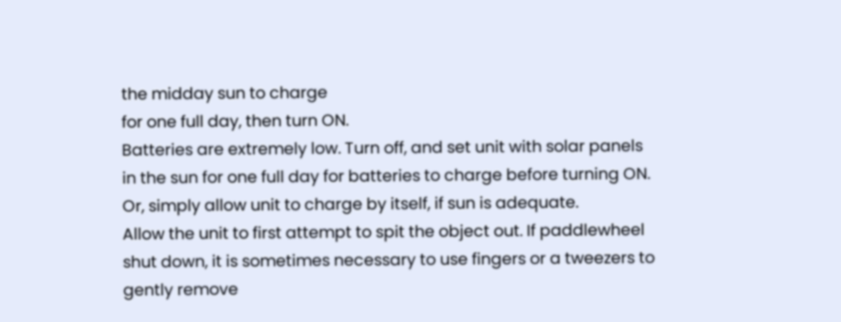the midday sun to charge
for one full day, then turn ON.
Batteries are extremely low. Turn off, and set unit with solar panels
in the sun for one full day for batteries to charge before turning ON.
Or, simply allow unit to charge by itself, if sun is adequate.
Allow the unit to first attempt to spit the object out. If paddlewheel
shut down, it is sometimes necessary to use fingers or a tweezers to
gently remove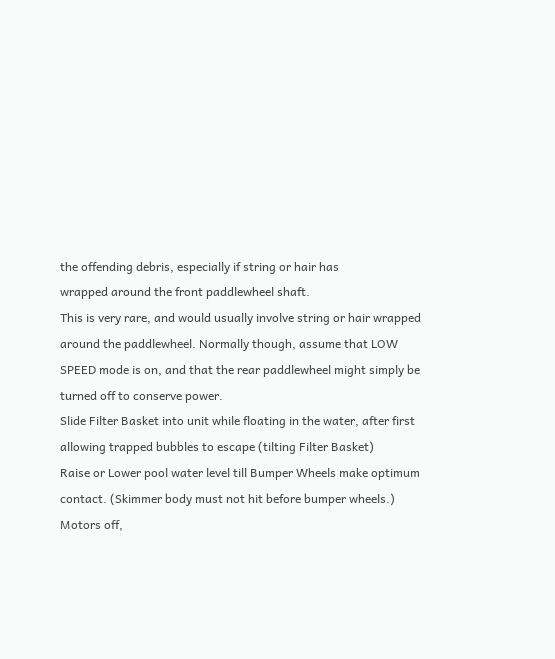the offending debris, especially if string or hair has
wrapped around the front paddlewheel shaft.
This is very rare, and would usually involve string or hair wrapped
around the paddlewheel. Normally though, assume that LOW
SPEED mode is on, and that the rear paddlewheel might simply be
turned off to conserve power.
Slide Filter Basket into unit while floating in the water, after first
allowing trapped bubbles to escape (tilting Filter Basket)
Raise or Lower pool water level till Bumper Wheels make optimum
contact. (Skimmer body must not hit before bumper wheels.)
Motors off,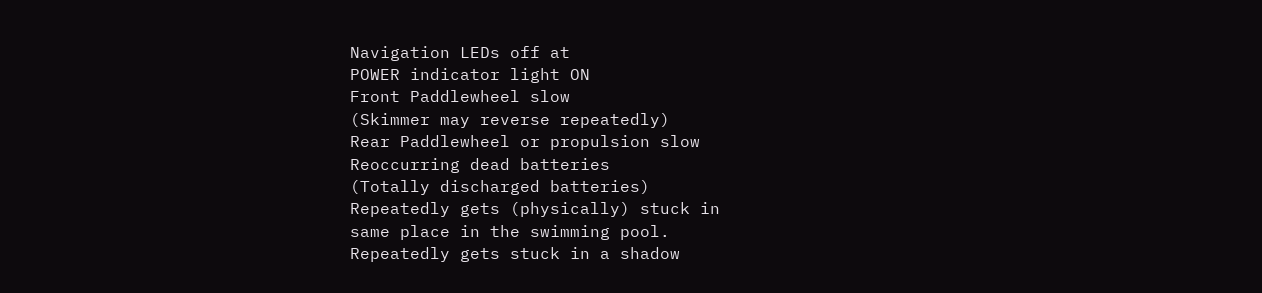Navigation LEDs off at
POWER indicator light ON
Front Paddlewheel slow
(Skimmer may reverse repeatedly)
Rear Paddlewheel or propulsion slow
Reoccurring dead batteries
(Totally discharged batteries)
Repeatedly gets (physically) stuck in
same place in the swimming pool.
Repeatedly gets stuck in a shadow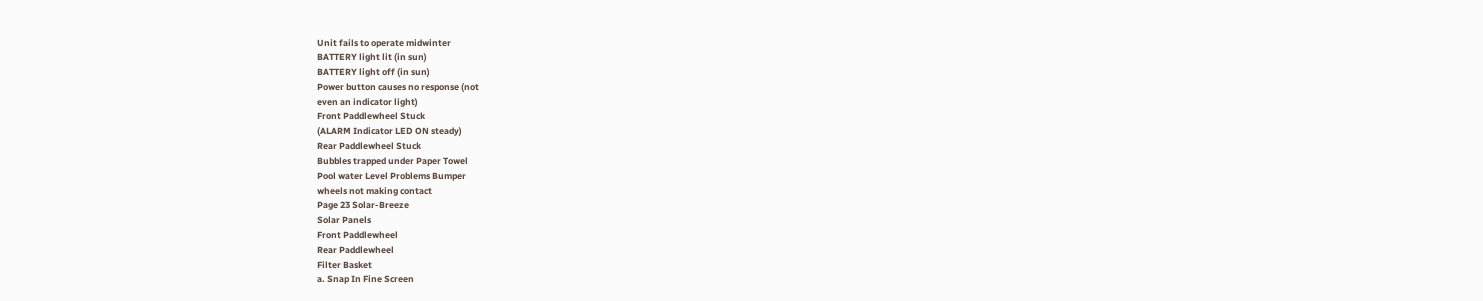Unit fails to operate midwinter
BATTERY light lit (in sun)
BATTERY light off (in sun)
Power button causes no response (not
even an indicator light)
Front Paddlewheel Stuck
(ALARM Indicator LED ON steady)
Rear Paddlewheel Stuck
Bubbles trapped under Paper Towel
Pool water Level Problems Bumper
wheels not making contact
Page 23 Solar-Breeze
Solar Panels
Front Paddlewheel
Rear Paddlewheel
Filter Basket
a. Snap In Fine Screen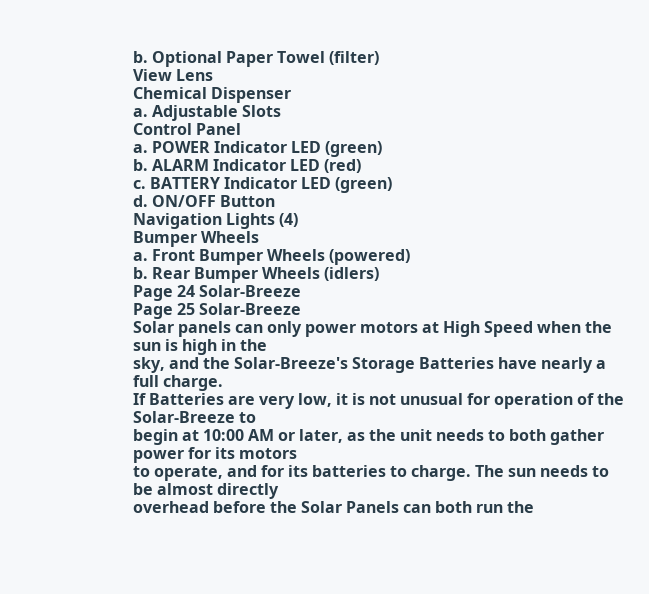b. Optional Paper Towel (filter)
View Lens
Chemical Dispenser
a. Adjustable Slots
Control Panel
a. POWER Indicator LED (green)
b. ALARM Indicator LED (red)
c. BATTERY Indicator LED (green)
d. ON/OFF Button
Navigation Lights (4)
Bumper Wheels
a. Front Bumper Wheels (powered)
b. Rear Bumper Wheels (idlers)
Page 24 Solar-Breeze
Page 25 Solar-Breeze
Solar panels can only power motors at High Speed when the sun is high in the
sky, and the Solar-Breeze's Storage Batteries have nearly a full charge.
If Batteries are very low, it is not unusual for operation of the Solar-Breeze to
begin at 10:00 AM or later, as the unit needs to both gather power for its motors
to operate, and for its batteries to charge. The sun needs to be almost directly
overhead before the Solar Panels can both run the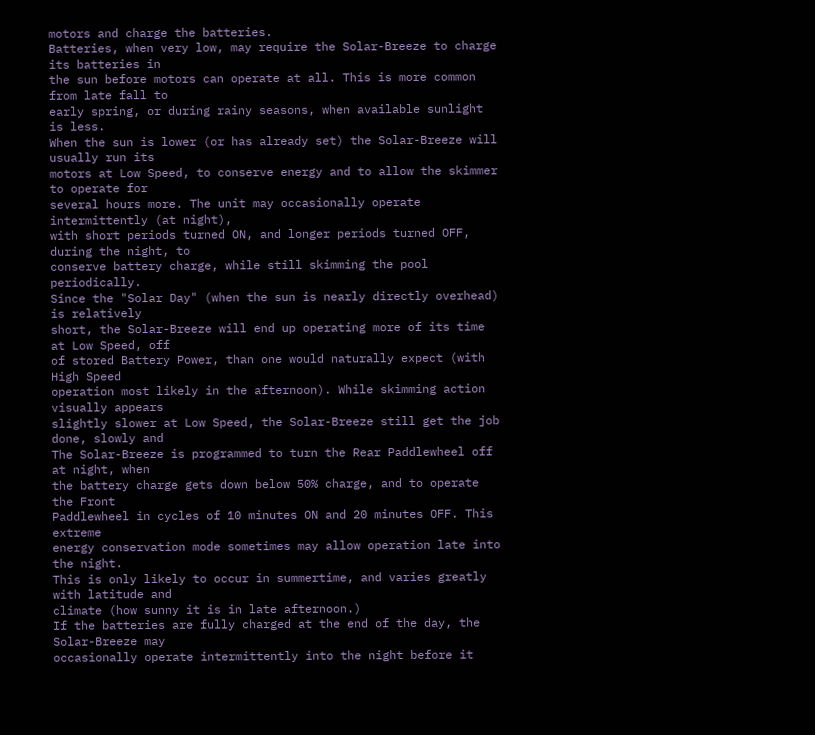motors and charge the batteries.
Batteries, when very low, may require the Solar-Breeze to charge its batteries in
the sun before motors can operate at all. This is more common from late fall to
early spring, or during rainy seasons, when available sunlight is less.
When the sun is lower (or has already set) the Solar-Breeze will usually run its
motors at Low Speed, to conserve energy and to allow the skimmer to operate for
several hours more. The unit may occasionally operate intermittently (at night),
with short periods turned ON, and longer periods turned OFF, during the night, to
conserve battery charge, while still skimming the pool periodically.
Since the "Solar Day" (when the sun is nearly directly overhead) is relatively
short, the Solar-Breeze will end up operating more of its time at Low Speed, off
of stored Battery Power, than one would naturally expect (with High Speed
operation most likely in the afternoon). While skimming action visually appears
slightly slower at Low Speed, the Solar-Breeze still get the job done, slowly and
The Solar-Breeze is programmed to turn the Rear Paddlewheel off at night, when
the battery charge gets down below 50% charge, and to operate the Front
Paddlewheel in cycles of 10 minutes ON and 20 minutes OFF. This extreme
energy conservation mode sometimes may allow operation late into the night.
This is only likely to occur in summertime, and varies greatly with latitude and
climate (how sunny it is in late afternoon.)
If the batteries are fully charged at the end of the day, the Solar-Breeze may
occasionally operate intermittently into the night before it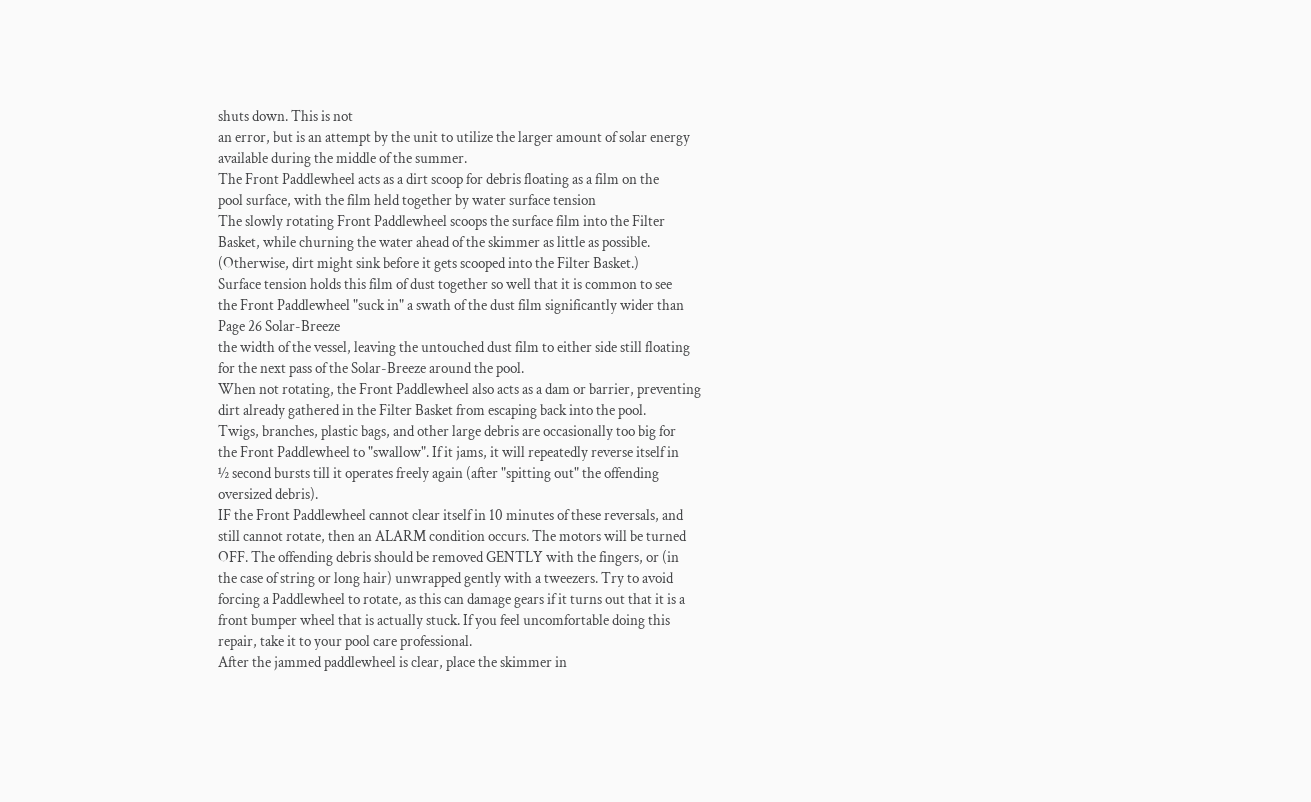shuts down. This is not
an error, but is an attempt by the unit to utilize the larger amount of solar energy
available during the middle of the summer.
The Front Paddlewheel acts as a dirt scoop for debris floating as a film on the
pool surface, with the film held together by water surface tension
The slowly rotating Front Paddlewheel scoops the surface film into the Filter
Basket, while churning the water ahead of the skimmer as little as possible.
(Otherwise, dirt might sink before it gets scooped into the Filter Basket.)
Surface tension holds this film of dust together so well that it is common to see
the Front Paddlewheel "suck in" a swath of the dust film significantly wider than
Page 26 Solar-Breeze
the width of the vessel, leaving the untouched dust film to either side still floating
for the next pass of the Solar-Breeze around the pool.
When not rotating, the Front Paddlewheel also acts as a dam or barrier, preventing
dirt already gathered in the Filter Basket from escaping back into the pool.
Twigs, branches, plastic bags, and other large debris are occasionally too big for
the Front Paddlewheel to "swallow". If it jams, it will repeatedly reverse itself in
½ second bursts till it operates freely again (after "spitting out" the offending
oversized debris).
IF the Front Paddlewheel cannot clear itself in 10 minutes of these reversals, and
still cannot rotate, then an ALARM condition occurs. The motors will be turned
OFF. The offending debris should be removed GENTLY with the fingers, or (in
the case of string or long hair) unwrapped gently with a tweezers. Try to avoid
forcing a Paddlewheel to rotate, as this can damage gears if it turns out that it is a
front bumper wheel that is actually stuck. If you feel uncomfortable doing this
repair, take it to your pool care professional.
After the jammed paddlewheel is clear, place the skimmer in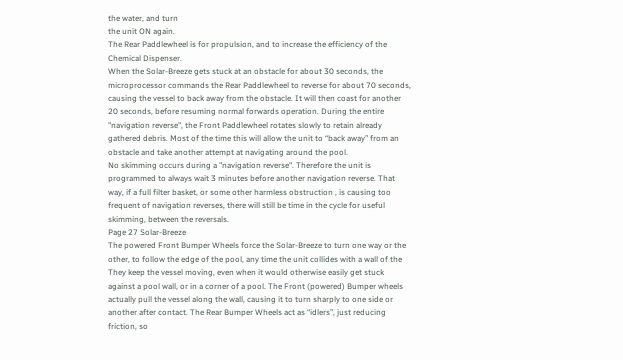the water, and turn
the unit ON again.
The Rear Paddlewheel is for propulsion, and to increase the efficiency of the
Chemical Dispenser.
When the Solar-Breeze gets stuck at an obstacle for about 30 seconds, the
microprocessor commands the Rear Paddlewheel to reverse for about 70 seconds,
causing the vessel to back away from the obstacle. It will then coast for another
20 seconds, before resuming normal forwards operation. During the entire
"navigation reverse", the Front Paddlewheel rotates slowly to retain already
gathered debris. Most of the time this will allow the unit to “back away” from an
obstacle and take another attempt at navigating around the pool.
No skimming occurs during a "navigation reverse". Therefore the unit is
programmed to always wait 3 minutes before another navigation reverse. That
way, if a full filter basket, or some other harmless obstruction , is causing too
frequent of navigation reverses, there will still be time in the cycle for useful
skimming, between the reversals.
Page 27 Solar-Breeze
The powered Front Bumper Wheels force the Solar-Breeze to turn one way or the
other, to follow the edge of the pool, any time the unit collides with a wall of the
They keep the vessel moving, even when it would otherwise easily get stuck
against a pool wall, or in a corner of a pool. The Front (powered) Bumper wheels
actually pull the vessel along the wall, causing it to turn sharply to one side or
another after contact. The Rear Bumper Wheels act as “idlers”, just reducing
friction, so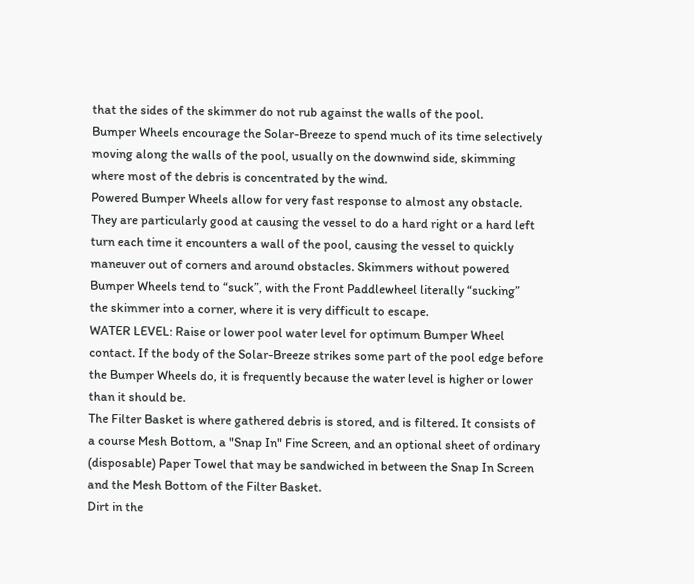that the sides of the skimmer do not rub against the walls of the pool.
Bumper Wheels encourage the Solar-Breeze to spend much of its time selectively
moving along the walls of the pool, usually on the downwind side, skimming
where most of the debris is concentrated by the wind.
Powered Bumper Wheels allow for very fast response to almost any obstacle.
They are particularly good at causing the vessel to do a hard right or a hard left
turn each time it encounters a wall of the pool, causing the vessel to quickly
maneuver out of corners and around obstacles. Skimmers without powered
Bumper Wheels tend to “suck”, with the Front Paddlewheel literally “sucking”
the skimmer into a corner, where it is very difficult to escape.
WATER LEVEL: Raise or lower pool water level for optimum Bumper Wheel
contact. If the body of the Solar-Breeze strikes some part of the pool edge before
the Bumper Wheels do, it is frequently because the water level is higher or lower
than it should be.
The Filter Basket is where gathered debris is stored, and is filtered. It consists of
a course Mesh Bottom, a "Snap In" Fine Screen, and an optional sheet of ordinary
(disposable) Paper Towel that may be sandwiched in between the Snap In Screen
and the Mesh Bottom of the Filter Basket.
Dirt in the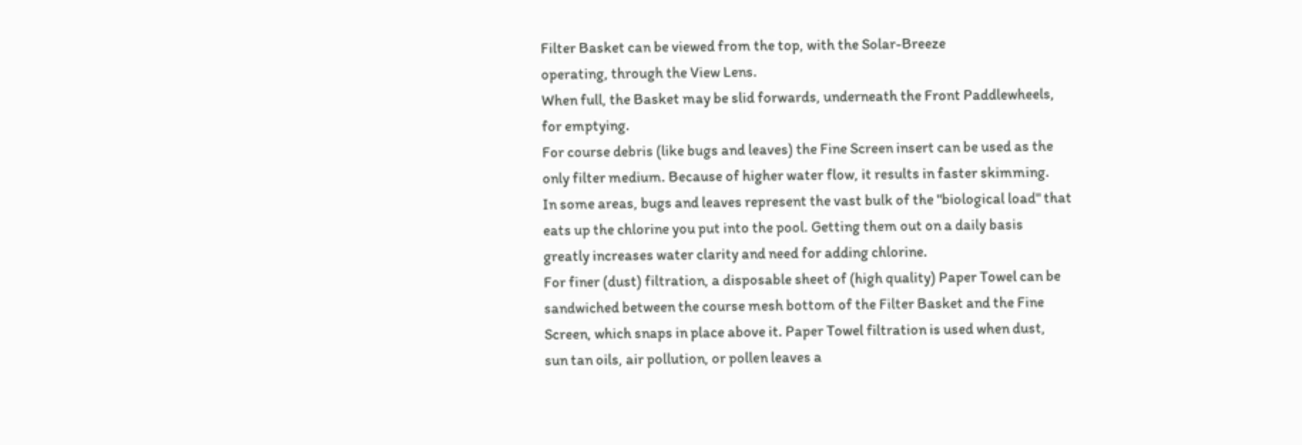Filter Basket can be viewed from the top, with the Solar-Breeze
operating, through the View Lens.
When full, the Basket may be slid forwards, underneath the Front Paddlewheels,
for emptying.
For course debris (like bugs and leaves) the Fine Screen insert can be used as the
only filter medium. Because of higher water flow, it results in faster skimming.
In some areas, bugs and leaves represent the vast bulk of the "biological load" that
eats up the chlorine you put into the pool. Getting them out on a daily basis
greatly increases water clarity and need for adding chlorine.
For finer (dust) filtration, a disposable sheet of (high quality) Paper Towel can be
sandwiched between the course mesh bottom of the Filter Basket and the Fine
Screen, which snaps in place above it. Paper Towel filtration is used when dust,
sun tan oils, air pollution, or pollen leaves a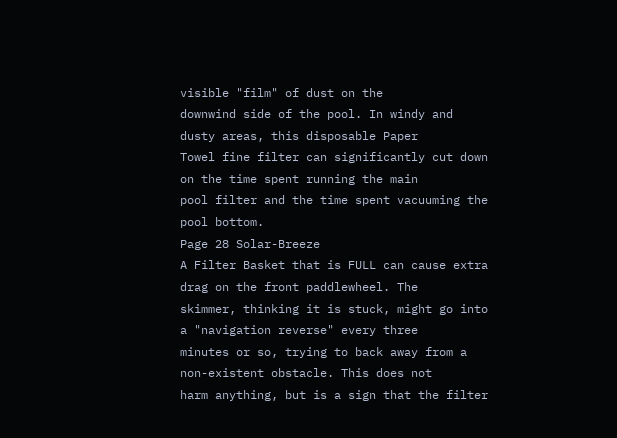visible "film" of dust on the
downwind side of the pool. In windy and dusty areas, this disposable Paper
Towel fine filter can significantly cut down on the time spent running the main
pool filter and the time spent vacuuming the pool bottom.
Page 28 Solar-Breeze
A Filter Basket that is FULL can cause extra drag on the front paddlewheel. The
skimmer, thinking it is stuck, might go into a "navigation reverse" every three
minutes or so, trying to back away from a non-existent obstacle. This does not
harm anything, but is a sign that the filter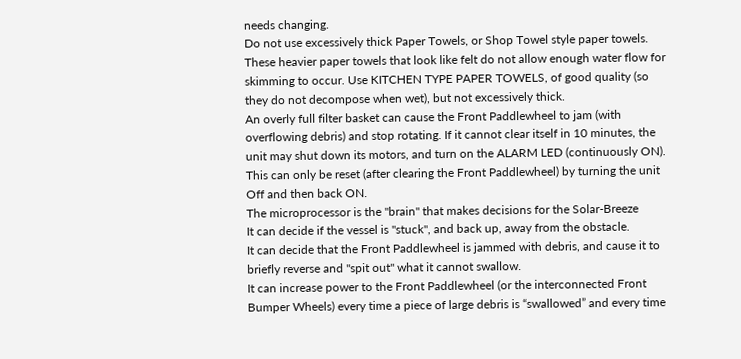needs changing.
Do not use excessively thick Paper Towels, or Shop Towel style paper towels.
These heavier paper towels that look like felt do not allow enough water flow for
skimming to occur. Use KITCHEN TYPE PAPER TOWELS, of good quality (so
they do not decompose when wet), but not excessively thick.
An overly full filter basket can cause the Front Paddlewheel to jam (with
overflowing debris) and stop rotating. If it cannot clear itself in 10 minutes, the
unit may shut down its motors, and turn on the ALARM LED (continuously ON).
This can only be reset (after clearing the Front Paddlewheel) by turning the unit
Off and then back ON.
The microprocessor is the "brain" that makes decisions for the Solar-Breeze
It can decide if the vessel is "stuck", and back up, away from the obstacle.
It can decide that the Front Paddlewheel is jammed with debris, and cause it to
briefly reverse and "spit out" what it cannot swallow.
It can increase power to the Front Paddlewheel (or the interconnected Front
Bumper Wheels) every time a piece of large debris is “swallowed” and every time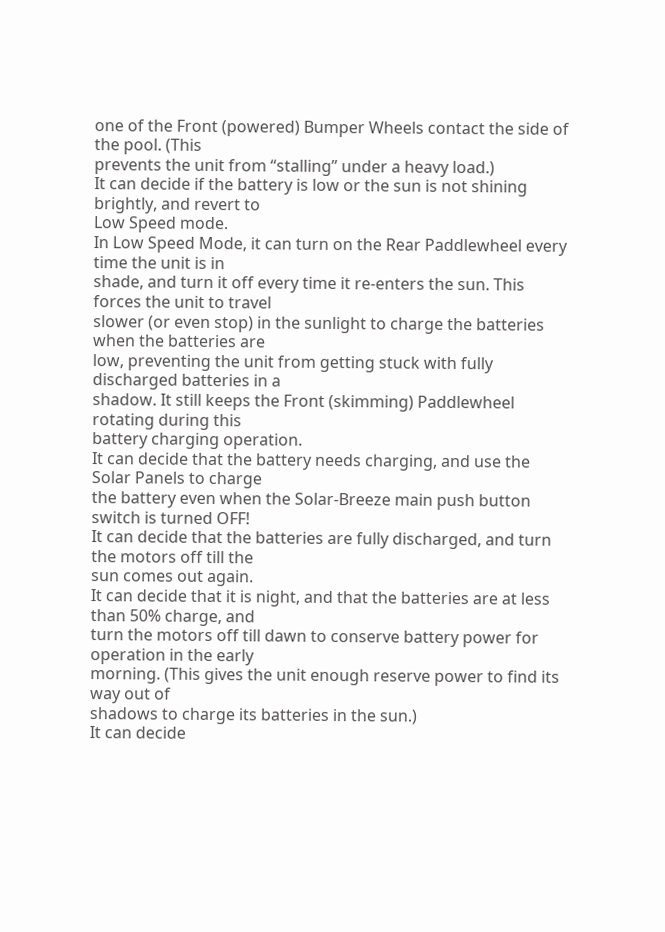one of the Front (powered) Bumper Wheels contact the side of the pool. (This
prevents the unit from “stalling” under a heavy load.)
It can decide if the battery is low or the sun is not shining brightly, and revert to
Low Speed mode.
In Low Speed Mode, it can turn on the Rear Paddlewheel every time the unit is in
shade, and turn it off every time it re-enters the sun. This forces the unit to travel
slower (or even stop) in the sunlight to charge the batteries when the batteries are
low, preventing the unit from getting stuck with fully discharged batteries in a
shadow. It still keeps the Front (skimming) Paddlewheel rotating during this
battery charging operation.
It can decide that the battery needs charging, and use the Solar Panels to charge
the battery even when the Solar-Breeze main push button switch is turned OFF!
It can decide that the batteries are fully discharged, and turn the motors off till the
sun comes out again.
It can decide that it is night, and that the batteries are at less than 50% charge, and
turn the motors off till dawn to conserve battery power for operation in the early
morning. (This gives the unit enough reserve power to find its way out of
shadows to charge its batteries in the sun.)
It can decide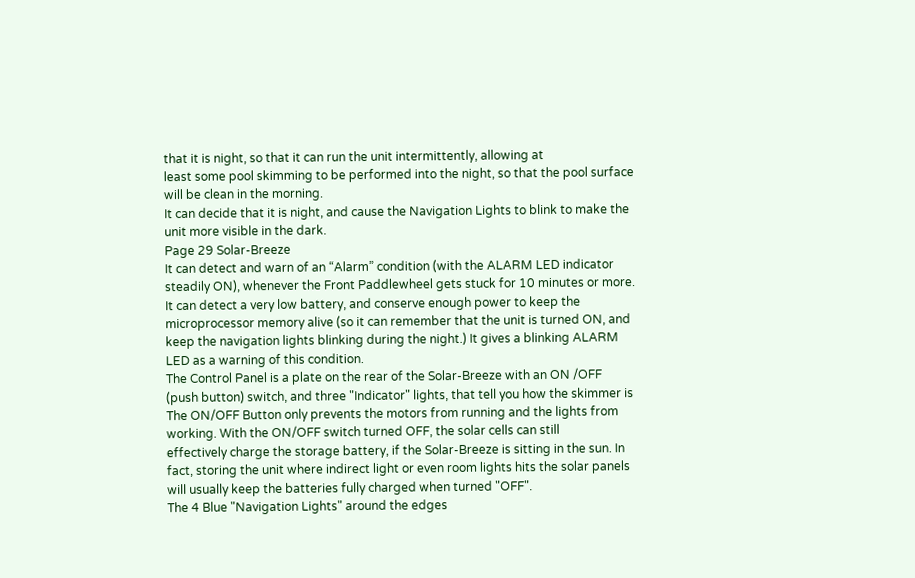that it is night, so that it can run the unit intermittently, allowing at
least some pool skimming to be performed into the night, so that the pool surface
will be clean in the morning.
It can decide that it is night, and cause the Navigation Lights to blink to make the
unit more visible in the dark.
Page 29 Solar-Breeze
It can detect and warn of an “Alarm” condition (with the ALARM LED indicator
steadily ON), whenever the Front Paddlewheel gets stuck for 10 minutes or more.
It can detect a very low battery, and conserve enough power to keep the
microprocessor memory alive (so it can remember that the unit is turned ON, and
keep the navigation lights blinking during the night.) It gives a blinking ALARM
LED as a warning of this condition.
The Control Panel is a plate on the rear of the Solar-Breeze with an ON /OFF
(push button) switch, and three "Indicator" lights, that tell you how the skimmer is
The ON/OFF Button only prevents the motors from running and the lights from
working. With the ON/OFF switch turned OFF, the solar cells can still
effectively charge the storage battery, if the Solar-Breeze is sitting in the sun. In
fact, storing the unit where indirect light or even room lights hits the solar panels
will usually keep the batteries fully charged when turned "OFF".
The 4 Blue "Navigation Lights" around the edges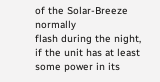of the Solar-Breeze normally
flash during the night, if the unit has at least some power in its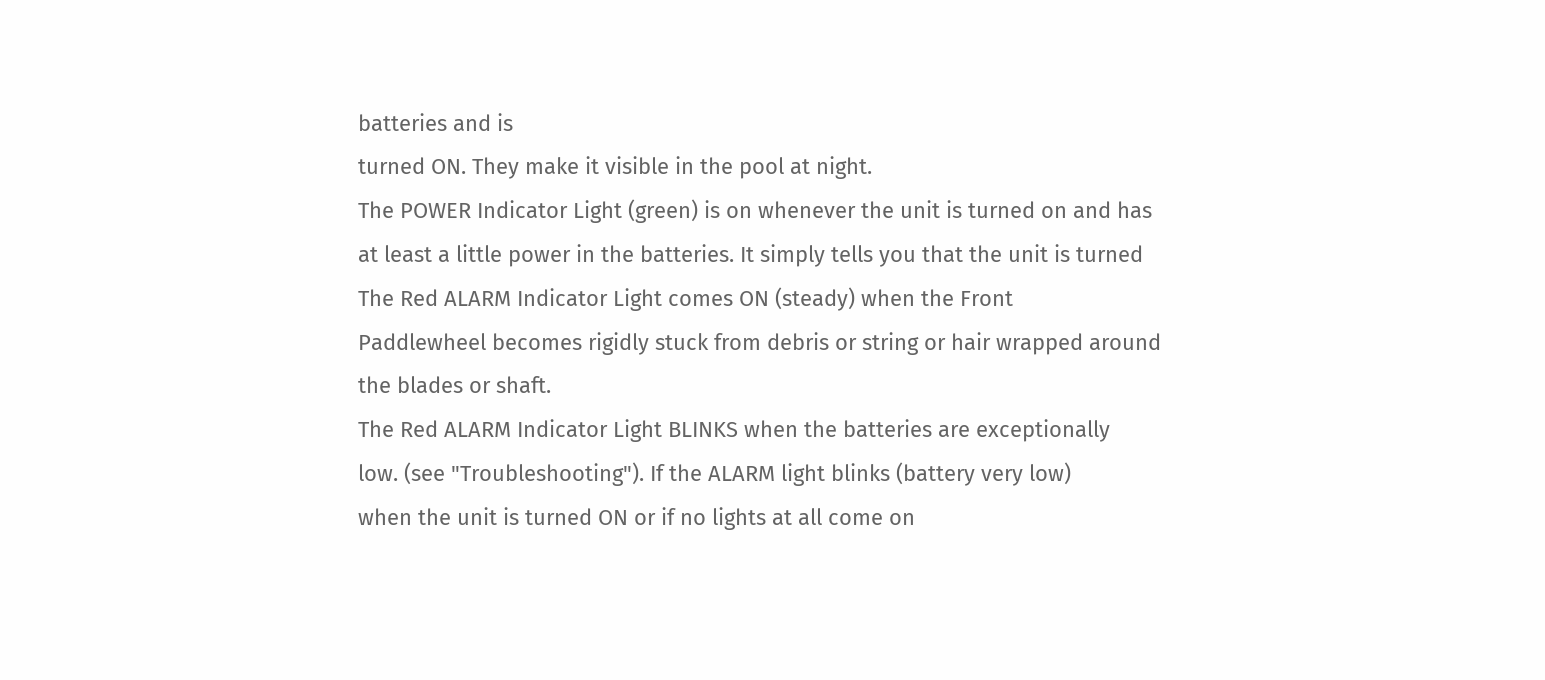batteries and is
turned ON. They make it visible in the pool at night.
The POWER Indicator Light (green) is on whenever the unit is turned on and has
at least a little power in the batteries. It simply tells you that the unit is turned
The Red ALARM Indicator Light comes ON (steady) when the Front
Paddlewheel becomes rigidly stuck from debris or string or hair wrapped around
the blades or shaft.
The Red ALARM Indicator Light BLINKS when the batteries are exceptionally
low. (see "Troubleshooting"). If the ALARM light blinks (battery very low)
when the unit is turned ON or if no lights at all come on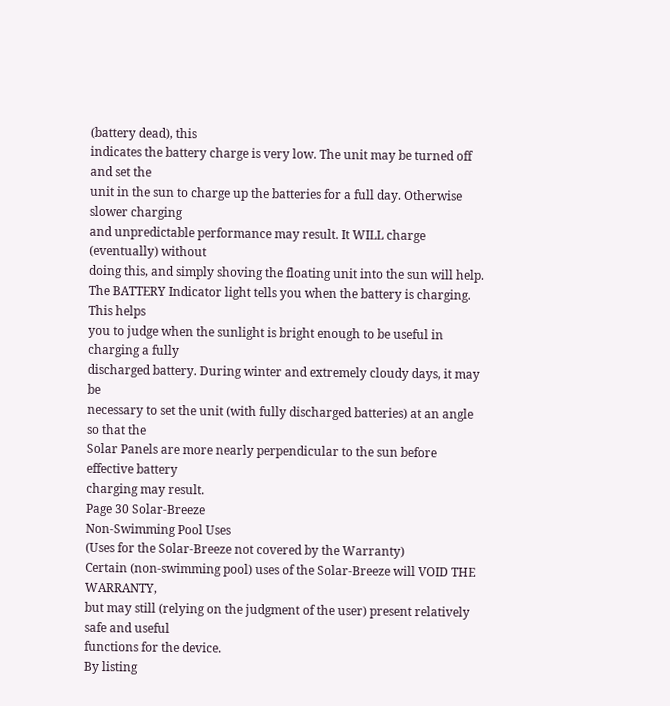(battery dead), this
indicates the battery charge is very low. The unit may be turned off and set the
unit in the sun to charge up the batteries for a full day. Otherwise slower charging
and unpredictable performance may result. It WILL charge (eventually) without
doing this, and simply shoving the floating unit into the sun will help.
The BATTERY Indicator light tells you when the battery is charging. This helps
you to judge when the sunlight is bright enough to be useful in charging a fully
discharged battery. During winter and extremely cloudy days, it may be
necessary to set the unit (with fully discharged batteries) at an angle so that the
Solar Panels are more nearly perpendicular to the sun before effective battery
charging may result.
Page 30 Solar-Breeze
Non-Swimming Pool Uses
(Uses for the Solar-Breeze not covered by the Warranty)
Certain (non-swimming pool) uses of the Solar-Breeze will VOID THE WARRANTY,
but may still (relying on the judgment of the user) present relatively safe and useful
functions for the device.
By listing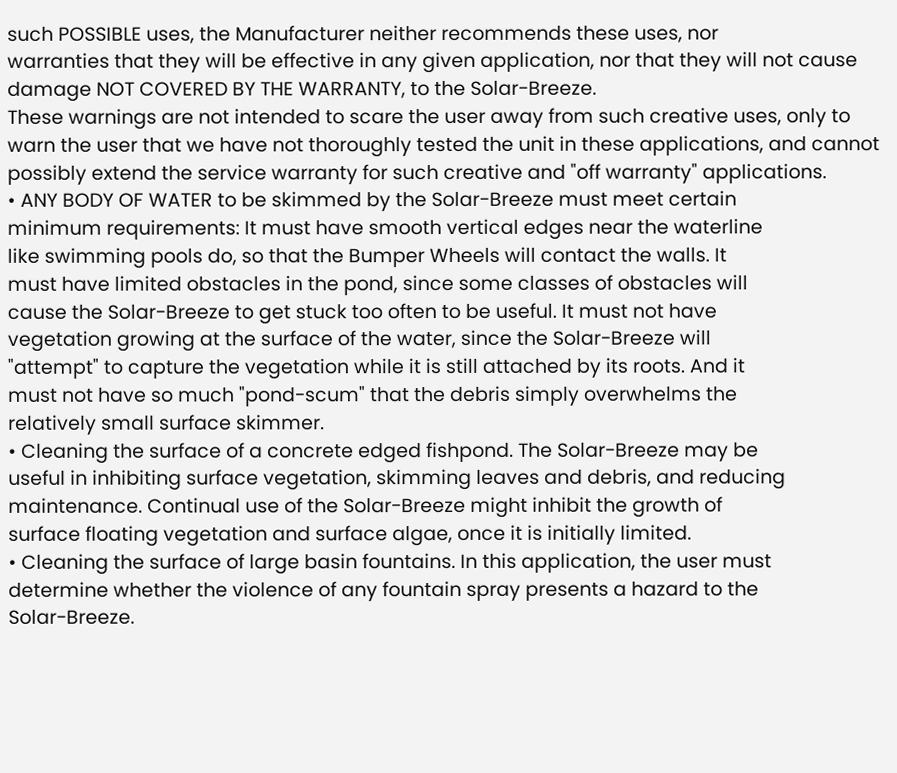such POSSIBLE uses, the Manufacturer neither recommends these uses, nor
warranties that they will be effective in any given application, nor that they will not cause
damage NOT COVERED BY THE WARRANTY, to the Solar-Breeze.
These warnings are not intended to scare the user away from such creative uses, only to
warn the user that we have not thoroughly tested the unit in these applications, and cannot
possibly extend the service warranty for such creative and "off warranty" applications.
• ANY BODY OF WATER to be skimmed by the Solar-Breeze must meet certain
minimum requirements: It must have smooth vertical edges near the waterline
like swimming pools do, so that the Bumper Wheels will contact the walls. It
must have limited obstacles in the pond, since some classes of obstacles will
cause the Solar-Breeze to get stuck too often to be useful. It must not have
vegetation growing at the surface of the water, since the Solar-Breeze will
"attempt" to capture the vegetation while it is still attached by its roots. And it
must not have so much "pond-scum" that the debris simply overwhelms the
relatively small surface skimmer.
• Cleaning the surface of a concrete edged fishpond. The Solar-Breeze may be
useful in inhibiting surface vegetation, skimming leaves and debris, and reducing
maintenance. Continual use of the Solar-Breeze might inhibit the growth of
surface floating vegetation and surface algae, once it is initially limited.
• Cleaning the surface of large basin fountains. In this application, the user must
determine whether the violence of any fountain spray presents a hazard to the
Solar-Breeze.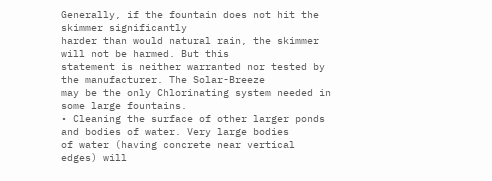Generally, if the fountain does not hit the skimmer significantly
harder than would natural rain, the skimmer will not be harmed. But this
statement is neither warranted nor tested by the manufacturer. The Solar-Breeze
may be the only Chlorinating system needed in some large fountains.
• Cleaning the surface of other larger ponds and bodies of water. Very large bodies
of water (having concrete near vertical edges) will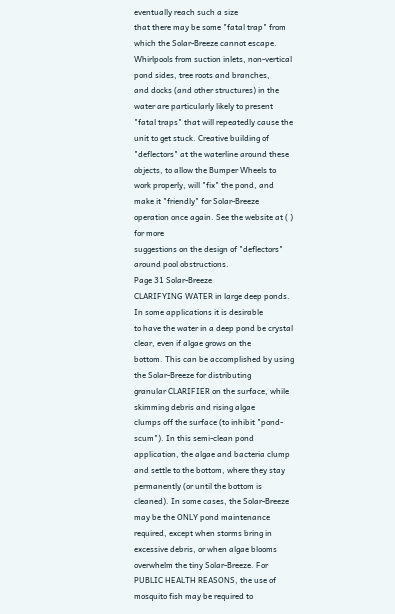eventually reach such a size
that there may be some "fatal trap" from which the Solar-Breeze cannot escape.
Whirlpools from suction inlets, non-vertical pond sides, tree roots and branches,
and docks (and other structures) in the water are particularly likely to present
"fatal traps" that will repeatedly cause the unit to get stuck. Creative building of
"deflectors" at the waterline around these objects, to allow the Bumper Wheels to
work properly, will "fix" the pond, and make it "friendly" for Solar-Breeze
operation once again. See the website at ( ) for more
suggestions on the design of "deflectors" around pool obstructions.
Page 31 Solar-Breeze
CLARIFYING WATER in large deep ponds. In some applications it is desirable
to have the water in a deep pond be crystal clear, even if algae grows on the
bottom. This can be accomplished by using the Solar-Breeze for distributing
granular CLARIFIER on the surface, while skimming debris and rising algae
clumps off the surface (to inhibit "pond-scum"). In this semi-clean pond
application, the algae and bacteria clump and settle to the bottom, where they stay
permanently (or until the bottom is cleaned). In some cases, the Solar-Breeze
may be the ONLY pond maintenance required, except when storms bring in
excessive debris, or when algae blooms overwhelm the tiny Solar-Breeze. For
PUBLIC HEALTH REASONS, the use of mosquito fish may be required to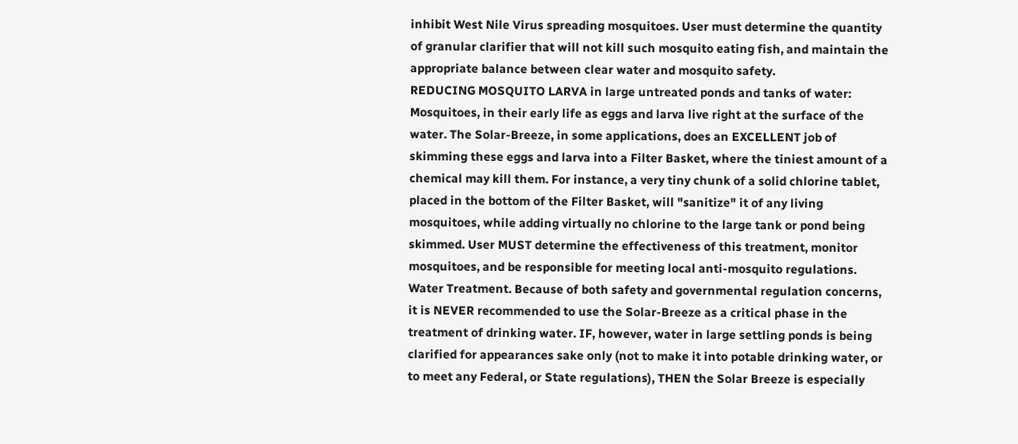inhibit West Nile Virus spreading mosquitoes. User must determine the quantity
of granular clarifier that will not kill such mosquito eating fish, and maintain the
appropriate balance between clear water and mosquito safety.
REDUCING MOSQUITO LARVA in large untreated ponds and tanks of water:
Mosquitoes, in their early life as eggs and larva live right at the surface of the
water. The Solar-Breeze, in some applications, does an EXCELLENT job of
skimming these eggs and larva into a Filter Basket, where the tiniest amount of a
chemical may kill them. For instance, a very tiny chunk of a solid chlorine tablet,
placed in the bottom of the Filter Basket, will "sanitize" it of any living
mosquitoes, while adding virtually no chlorine to the large tank or pond being
skimmed. User MUST determine the effectiveness of this treatment, monitor
mosquitoes, and be responsible for meeting local anti-mosquito regulations.
Water Treatment. Because of both safety and governmental regulation concerns,
it is NEVER recommended to use the Solar-Breeze as a critical phase in the
treatment of drinking water. IF, however, water in large settling ponds is being
clarified for appearances sake only (not to make it into potable drinking water, or
to meet any Federal, or State regulations), THEN the Solar Breeze is especially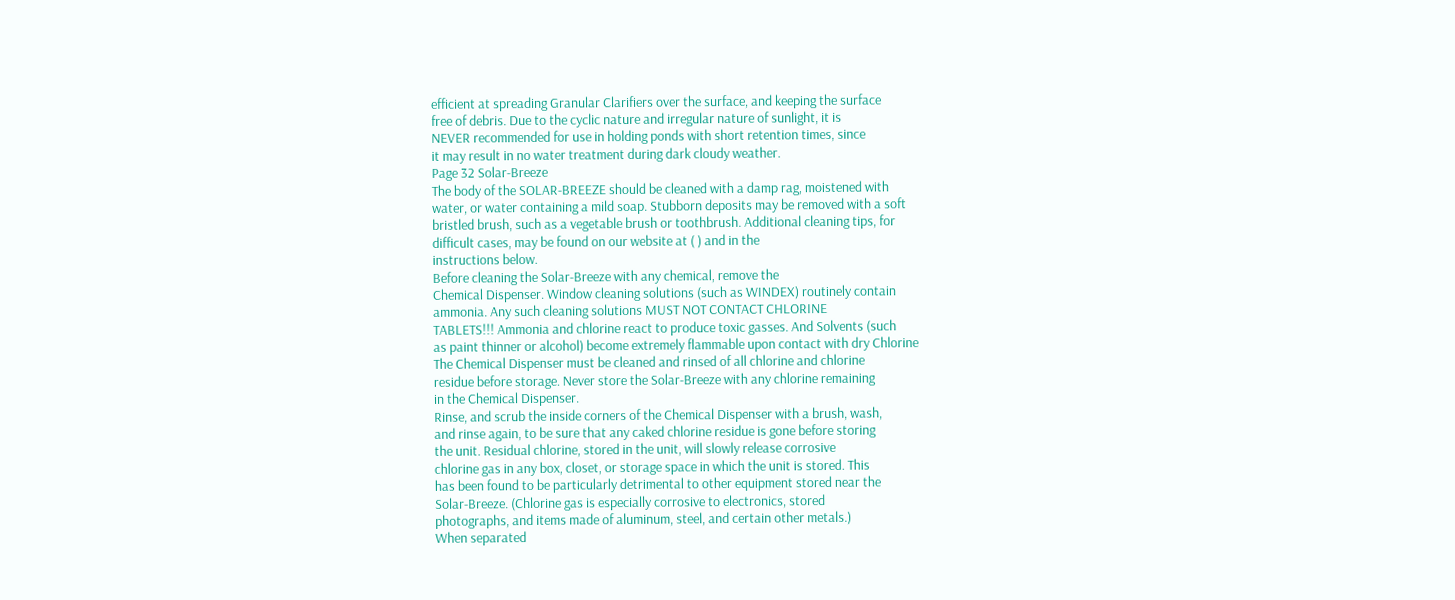efficient at spreading Granular Clarifiers over the surface, and keeping the surface
free of debris. Due to the cyclic nature and irregular nature of sunlight, it is
NEVER recommended for use in holding ponds with short retention times, since
it may result in no water treatment during dark cloudy weather.
Page 32 Solar-Breeze
The body of the SOLAR-BREEZE should be cleaned with a damp rag, moistened with
water, or water containing a mild soap. Stubborn deposits may be removed with a soft
bristled brush, such as a vegetable brush or toothbrush. Additional cleaning tips, for
difficult cases, may be found on our website at ( ) and in the
instructions below.
Before cleaning the Solar-Breeze with any chemical, remove the
Chemical Dispenser. Window cleaning solutions (such as WINDEX) routinely contain
ammonia. Any such cleaning solutions MUST NOT CONTACT CHLORINE
TABLETS!!! Ammonia and chlorine react to produce toxic gasses. And Solvents (such
as paint thinner or alcohol) become extremely flammable upon contact with dry Chlorine
The Chemical Dispenser must be cleaned and rinsed of all chlorine and chlorine
residue before storage. Never store the Solar-Breeze with any chlorine remaining
in the Chemical Dispenser.
Rinse, and scrub the inside corners of the Chemical Dispenser with a brush, wash,
and rinse again, to be sure that any caked chlorine residue is gone before storing
the unit. Residual chlorine, stored in the unit, will slowly release corrosive
chlorine gas in any box, closet, or storage space in which the unit is stored. This
has been found to be particularly detrimental to other equipment stored near the
Solar-Breeze. (Chlorine gas is especially corrosive to electronics, stored
photographs, and items made of aluminum, steel, and certain other metals.)
When separated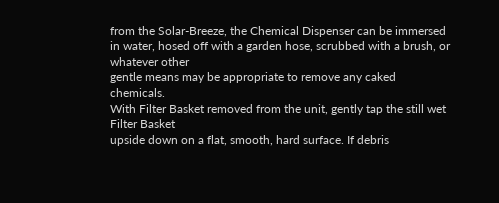from the Solar-Breeze, the Chemical Dispenser can be immersed
in water, hosed off with a garden hose, scrubbed with a brush, or whatever other
gentle means may be appropriate to remove any caked chemicals.
With Filter Basket removed from the unit, gently tap the still wet Filter Basket
upside down on a flat, smooth, hard surface. If debris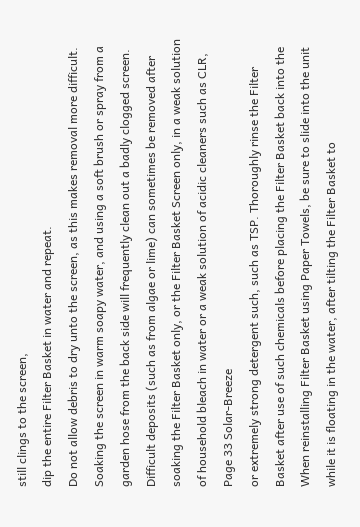still clings to the screen,
dip the entire Filter Basket in water and repeat.
Do not allow debris to dry unto the screen, as this makes removal more difficult.
Soaking the screen in warm soapy water, and using a soft brush or spray from a
garden hose from the back side will frequently clean out a badly clogged screen.
Difficult deposits (such as from algae or lime) can sometimes be removed after
soaking the Filter Basket only, or the Filter Basket Screen only, in a weak solution
of household bleach in water or a weak solution of acidic cleaners such as CLR,
Page 33 Solar-Breeze
or extremely strong detergent such, such as TSP. Thoroughly rinse the Filter
Basket after use of such chemicals before placing the Filter Basket back into the
When reinstalling Filter Basket using Paper Towels, be sure to slide into the unit
while it is floating in the water, after tilting the Filter Basket to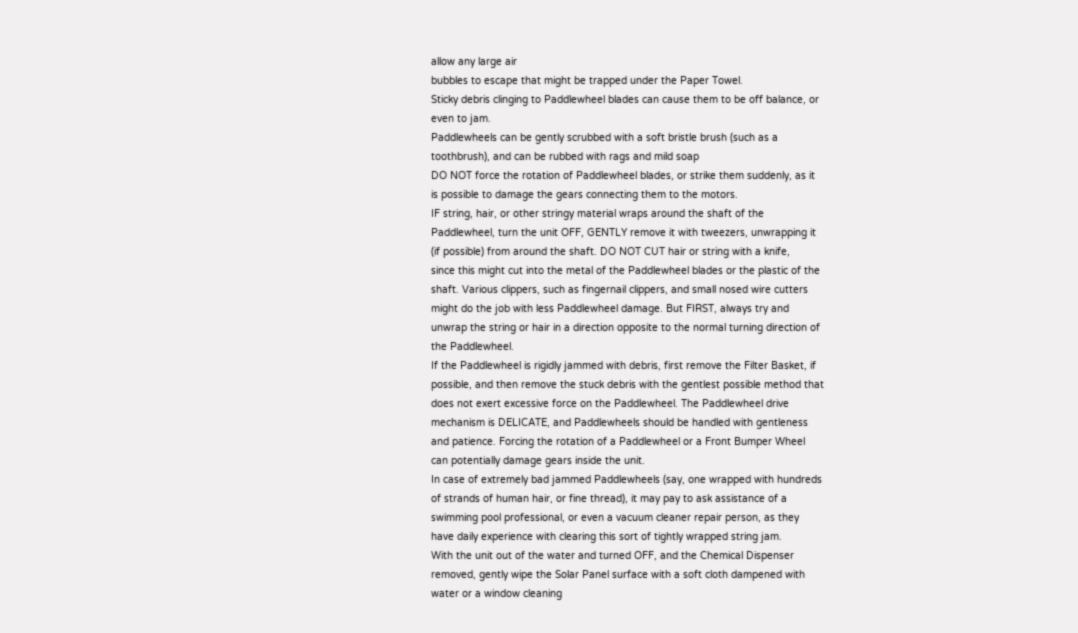allow any large air
bubbles to escape that might be trapped under the Paper Towel.
Sticky debris clinging to Paddlewheel blades can cause them to be off balance, or
even to jam.
Paddlewheels can be gently scrubbed with a soft bristle brush (such as a
toothbrush), and can be rubbed with rags and mild soap
DO NOT force the rotation of Paddlewheel blades, or strike them suddenly, as it
is possible to damage the gears connecting them to the motors.
IF string, hair, or other stringy material wraps around the shaft of the
Paddlewheel, turn the unit OFF, GENTLY remove it with tweezers, unwrapping it
(if possible) from around the shaft. DO NOT CUT hair or string with a knife,
since this might cut into the metal of the Paddlewheel blades or the plastic of the
shaft. Various clippers, such as fingernail clippers, and small nosed wire cutters
might do the job with less Paddlewheel damage. But FIRST, always try and
unwrap the string or hair in a direction opposite to the normal turning direction of
the Paddlewheel.
If the Paddlewheel is rigidly jammed with debris, first remove the Filter Basket, if
possible, and then remove the stuck debris with the gentlest possible method that
does not exert excessive force on the Paddlewheel. The Paddlewheel drive
mechanism is DELICATE, and Paddlewheels should be handled with gentleness
and patience. Forcing the rotation of a Paddlewheel or a Front Bumper Wheel
can potentially damage gears inside the unit.
In case of extremely bad jammed Paddlewheels (say, one wrapped with hundreds
of strands of human hair, or fine thread), it may pay to ask assistance of a
swimming pool professional, or even a vacuum cleaner repair person, as they
have daily experience with clearing this sort of tightly wrapped string jam.
With the unit out of the water and turned OFF, and the Chemical Dispenser
removed, gently wipe the Solar Panel surface with a soft cloth dampened with
water or a window cleaning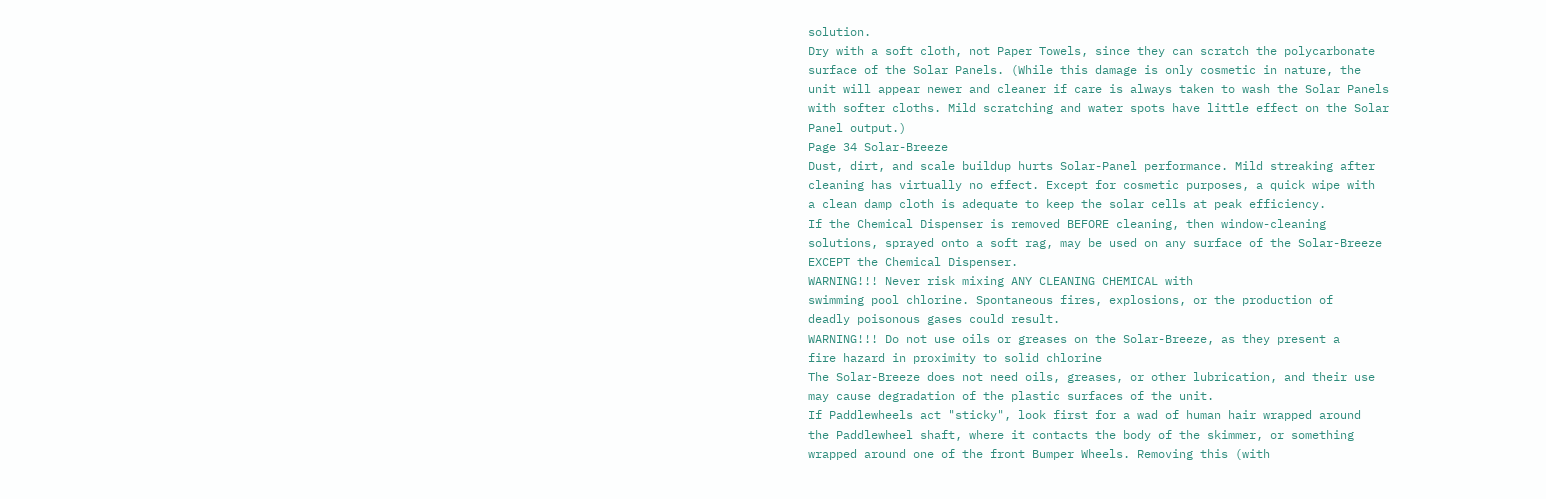solution.
Dry with a soft cloth, not Paper Towels, since they can scratch the polycarbonate
surface of the Solar Panels. (While this damage is only cosmetic in nature, the
unit will appear newer and cleaner if care is always taken to wash the Solar Panels
with softer cloths. Mild scratching and water spots have little effect on the Solar
Panel output.)
Page 34 Solar-Breeze
Dust, dirt, and scale buildup hurts Solar-Panel performance. Mild streaking after
cleaning has virtually no effect. Except for cosmetic purposes, a quick wipe with
a clean damp cloth is adequate to keep the solar cells at peak efficiency.
If the Chemical Dispenser is removed BEFORE cleaning, then window-cleaning
solutions, sprayed onto a soft rag, may be used on any surface of the Solar-Breeze
EXCEPT the Chemical Dispenser.
WARNING!!! Never risk mixing ANY CLEANING CHEMICAL with
swimming pool chlorine. Spontaneous fires, explosions, or the production of
deadly poisonous gases could result.
WARNING!!! Do not use oils or greases on the Solar-Breeze, as they present a
fire hazard in proximity to solid chlorine
The Solar-Breeze does not need oils, greases, or other lubrication, and their use
may cause degradation of the plastic surfaces of the unit.
If Paddlewheels act "sticky", look first for a wad of human hair wrapped around
the Paddlewheel shaft, where it contacts the body of the skimmer, or something
wrapped around one of the front Bumper Wheels. Removing this (with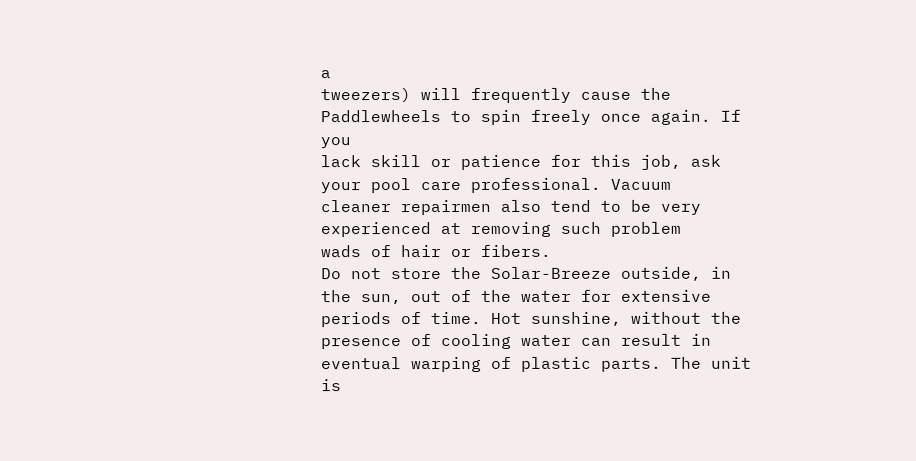a
tweezers) will frequently cause the Paddlewheels to spin freely once again. If you
lack skill or patience for this job, ask your pool care professional. Vacuum
cleaner repairmen also tend to be very experienced at removing such problem
wads of hair or fibers.
Do not store the Solar-Breeze outside, in the sun, out of the water for extensive
periods of time. Hot sunshine, without the presence of cooling water can result in
eventual warping of plastic parts. The unit is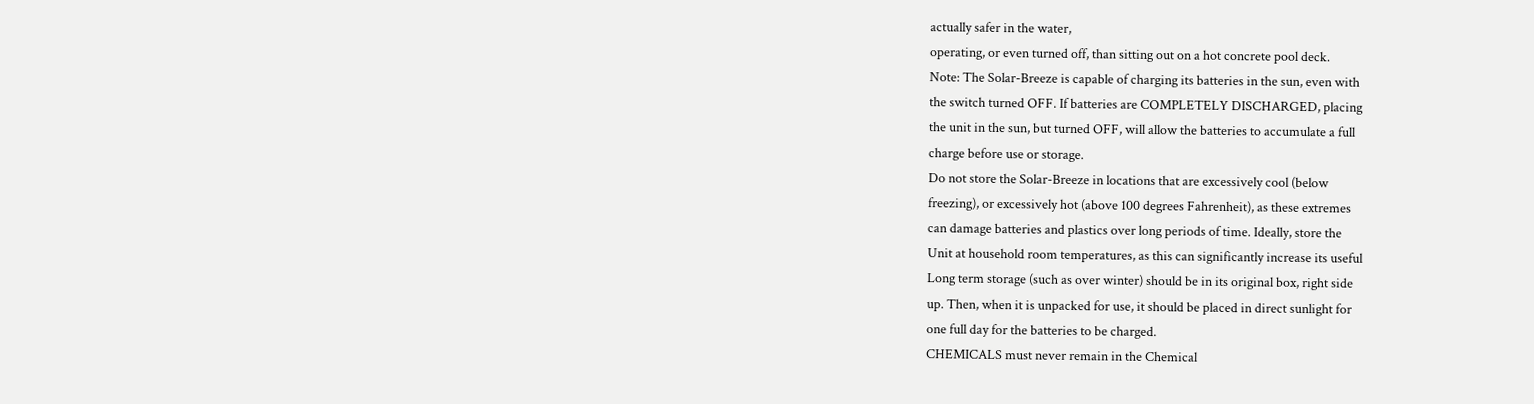actually safer in the water,
operating, or even turned off, than sitting out on a hot concrete pool deck.
Note: The Solar-Breeze is capable of charging its batteries in the sun, even with
the switch turned OFF. If batteries are COMPLETELY DISCHARGED, placing
the unit in the sun, but turned OFF, will allow the batteries to accumulate a full
charge before use or storage.
Do not store the Solar-Breeze in locations that are excessively cool (below
freezing), or excessively hot (above 100 degrees Fahrenheit), as these extremes
can damage batteries and plastics over long periods of time. Ideally, store the
Unit at household room temperatures, as this can significantly increase its useful
Long term storage (such as over winter) should be in its original box, right side
up. Then, when it is unpacked for use, it should be placed in direct sunlight for
one full day for the batteries to be charged.
CHEMICALS must never remain in the Chemical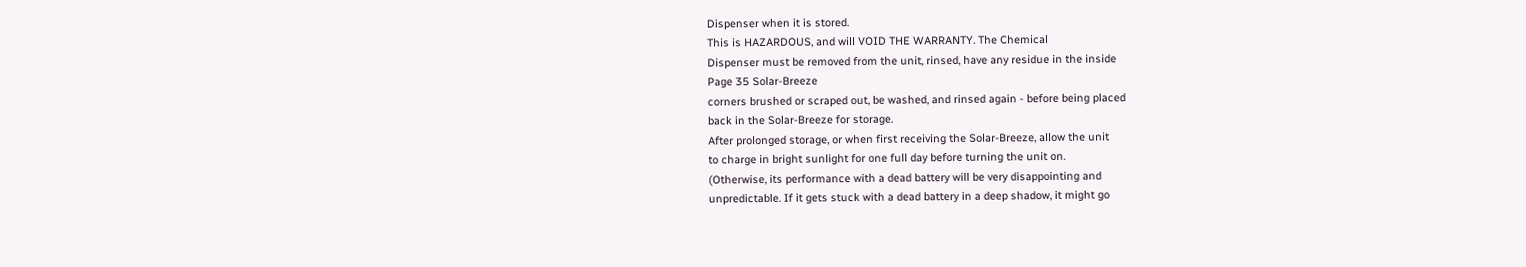Dispenser when it is stored.
This is HAZARDOUS, and will VOID THE WARRANTY. The Chemical
Dispenser must be removed from the unit, rinsed, have any residue in the inside
Page 35 Solar-Breeze
corners brushed or scraped out, be washed, and rinsed again - before being placed
back in the Solar-Breeze for storage.
After prolonged storage, or when first receiving the Solar-Breeze, allow the unit
to charge in bright sunlight for one full day before turning the unit on.
(Otherwise, its performance with a dead battery will be very disappointing and
unpredictable. If it gets stuck with a dead battery in a deep shadow, it might go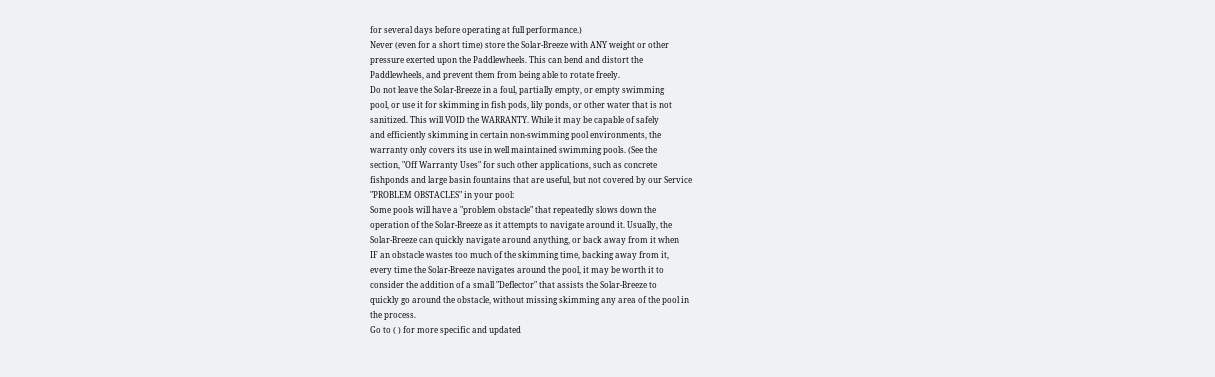for several days before operating at full performance.)
Never (even for a short time) store the Solar-Breeze with ANY weight or other
pressure exerted upon the Paddlewheels. This can bend and distort the
Paddlewheels, and prevent them from being able to rotate freely.
Do not leave the Solar-Breeze in a foul, partially empty, or empty swimming
pool, or use it for skimming in fish pods, lily ponds, or other water that is not
sanitized. This will VOID the WARRANTY. While it may be capable of safely
and efficiently skimming in certain non-swimming pool environments, the
warranty only covers its use in well maintained swimming pools. (See the
section, "Off Warranty Uses" for such other applications, such as concrete
fishponds and large basin fountains that are useful, but not covered by our Service
"PROBLEM OBSTACLES" in your pool:
Some pools will have a "problem obstacle" that repeatedly slows down the
operation of the Solar-Breeze as it attempts to navigate around it. Usually, the
Solar-Breeze can quickly navigate around anything, or back away from it when
IF an obstacle wastes too much of the skimming time, backing away from it,
every time the Solar-Breeze navigates around the pool, it may be worth it to
consider the addition of a small "Deflector" that assists the Solar-Breeze to
quickly go around the obstacle, without missing skimming any area of the pool in
the process.
Go to ( ) for more specific and updated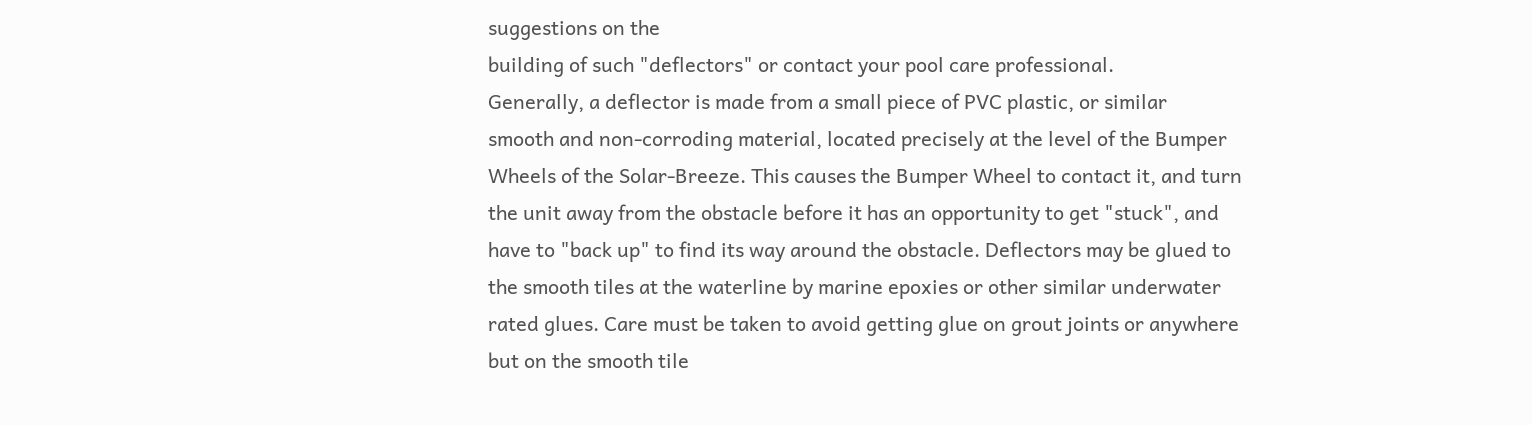suggestions on the
building of such "deflectors" or contact your pool care professional.
Generally, a deflector is made from a small piece of PVC plastic, or similar
smooth and non-corroding material, located precisely at the level of the Bumper
Wheels of the Solar-Breeze. This causes the Bumper Wheel to contact it, and turn
the unit away from the obstacle before it has an opportunity to get "stuck", and
have to "back up" to find its way around the obstacle. Deflectors may be glued to
the smooth tiles at the waterline by marine epoxies or other similar underwater
rated glues. Care must be taken to avoid getting glue on grout joints or anywhere
but on the smooth tile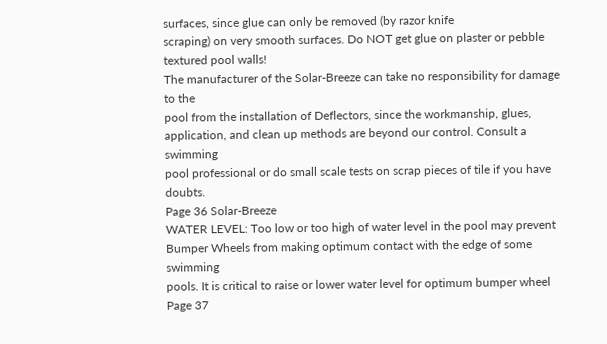surfaces, since glue can only be removed (by razor knife
scraping) on very smooth surfaces. Do NOT get glue on plaster or pebble
textured pool walls!
The manufacturer of the Solar-Breeze can take no responsibility for damage to the
pool from the installation of Deflectors, since the workmanship, glues,
application, and clean up methods are beyond our control. Consult a swimming
pool professional or do small scale tests on scrap pieces of tile if you have doubts.
Page 36 Solar-Breeze
WATER LEVEL: Too low or too high of water level in the pool may prevent
Bumper Wheels from making optimum contact with the edge of some swimming
pools. It is critical to raise or lower water level for optimum bumper wheel
Page 37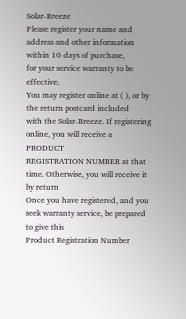Solar-Breeze
Please register your name and address and other information within 10 days of purchase,
for your service warranty to be effective.
You may register online at ( ), or by the return postcard included
with the Solar-Breeze. If registering online, you will receive a PRODUCT
REGISTRATION NUMBER at that time. Otherwise, you will receive it by return
Once you have registered, and you seek warranty service, be prepared to give this
Product Registration Number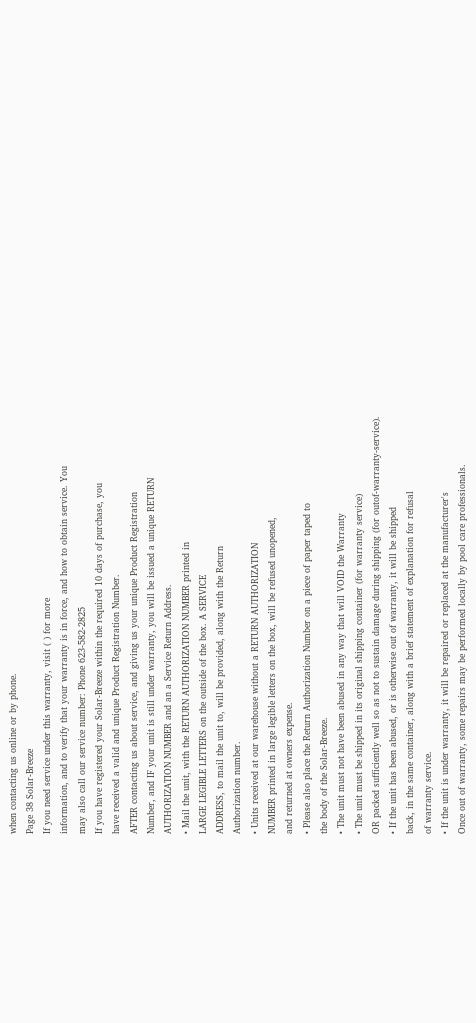when contacting us online or by phone.
Page 38 Solar-Breeze
If you need service under this warranty, visit ( ) for more
information, and to verify that your warranty is in force, and how to obtain service. You
may also call our service number: Phone 623-582-2825
If you have registered your Solar-Breeze within the required 10 days of purchase, you
have received a valid and unique Product Registration Number.
AFTER contacting us about service, and giving us your unique Product Registration
Number, and IF your unit is still under warranty, you will be issued a unique RETURN
AUTHORIZATION NUMBER and an a Service Return Address.
• Mail the unit, with the RETURN AUTHORIZATION NUMBER printed in
LARGE LEGIBLE LETTERS on the outside of the box. A SERVICE
ADDRESS, to mail the unit to, will be provided, along with the Return
Authorization number.
• Units received at our warehouse without a RETURN AUTHORIZATION
NUMBER printed in large legible letters on the box, will be refused unopened,
and returned at owners expense.
• Please also place the Return Authorization Number on a piece of paper taped to
the body of the Solar-Breeze.
• The unit must not have been abused in any way that will VOID the Warranty
• The unit must be shipped in its original shipping container (for warranty service)
OR packed sufficiently well so as not to sustain damage during shipping (for outof-warranty-service).
• If the unit has been abused, or is otherwise out of warranty, it will be shipped
back, in the same container, along with a brief statement of explanation for refusal
of warranty service.
• If the unit is under warranty, it will be repaired or replaced at the manufacturer's
Once out of warranty, some repairs may be performed locally by pool care professionals.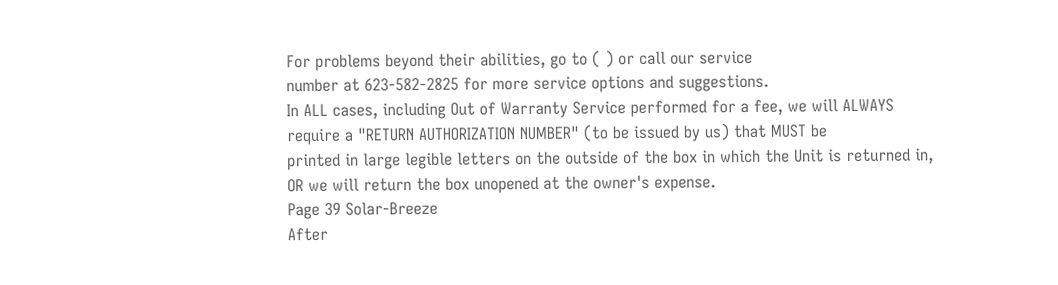For problems beyond their abilities, go to ( ) or call our service
number at 623-582-2825 for more service options and suggestions.
In ALL cases, including Out of Warranty Service performed for a fee, we will ALWAYS
require a "RETURN AUTHORIZATION NUMBER" (to be issued by us) that MUST be
printed in large legible letters on the outside of the box in which the Unit is returned in,
OR we will return the box unopened at the owner's expense.
Page 39 Solar-Breeze
After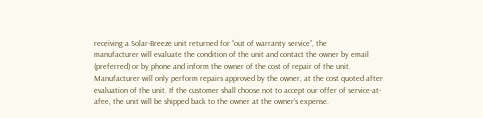receiving a Solar-Breeze unit returned for “out of warranty service”, the
manufacturer will evaluate the condition of the unit and contact the owner by email
(preferred) or by phone and inform the owner of the cost of repair of the unit.
Manufacturer will only perform repairs approved by the owner, at the cost quoted after
evaluation of the unit. If the customer shall choose not to accept our offer of service-at-afee, the unit will be shipped back to the owner at the owner’s expense.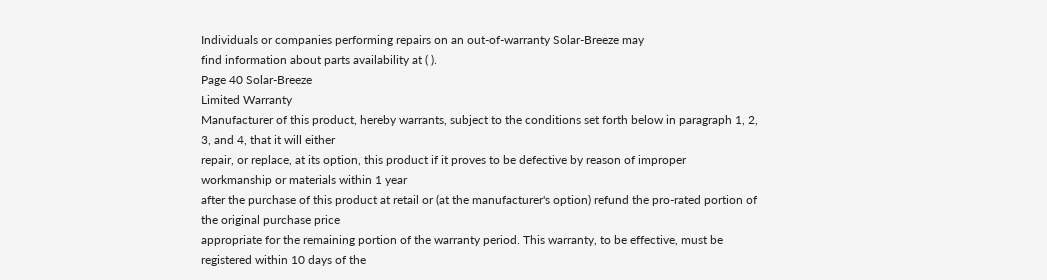Individuals or companies performing repairs on an out-of-warranty Solar-Breeze may
find information about parts availability at ( ).
Page 40 Solar-Breeze
Limited Warranty
Manufacturer of this product, hereby warrants, subject to the conditions set forth below in paragraph 1, 2, 3, and 4, that it will either
repair, or replace, at its option, this product if it proves to be defective by reason of improper workmanship or materials within 1 year
after the purchase of this product at retail or (at the manufacturer's option) refund the pro-rated portion of the original purchase price
appropriate for the remaining portion of the warranty period. This warranty, to be effective, must be registered within 10 days of the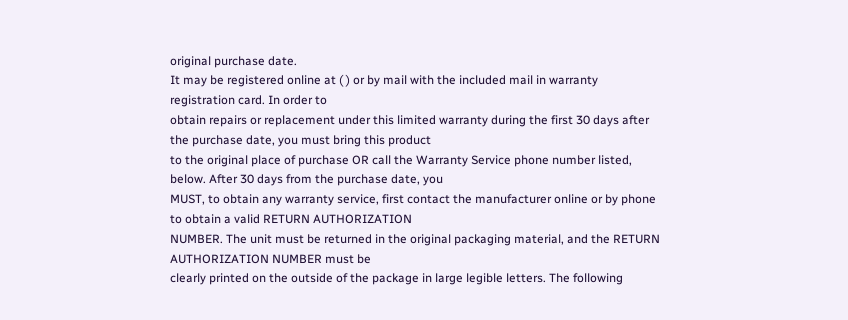original purchase date.
It may be registered online at ( ) or by mail with the included mail in warranty registration card. In order to
obtain repairs or replacement under this limited warranty during the first 30 days after the purchase date, you must bring this product
to the original place of purchase OR call the Warranty Service phone number listed, below. After 30 days from the purchase date, you
MUST, to obtain any warranty service, first contact the manufacturer online or by phone to obtain a valid RETURN AUTHORIZATION
NUMBER. The unit must be returned in the original packaging material, and the RETURN AUTHORIZATION NUMBER must be
clearly printed on the outside of the package in large legible letters. The following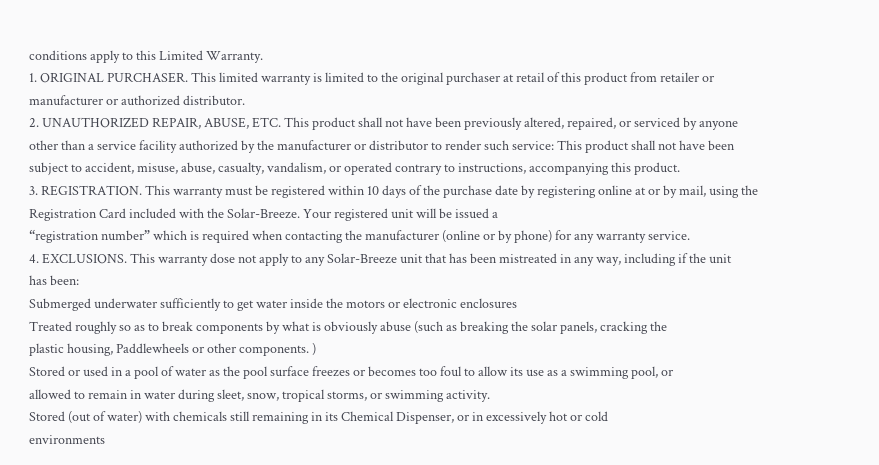conditions apply to this Limited Warranty.
1. ORIGINAL PURCHASER. This limited warranty is limited to the original purchaser at retail of this product from retailer or
manufacturer or authorized distributor.
2. UNAUTHORIZED REPAIR, ABUSE, ETC. This product shall not have been previously altered, repaired, or serviced by anyone
other than a service facility authorized by the manufacturer or distributor to render such service: This product shall not have been
subject to accident, misuse, abuse, casualty, vandalism, or operated contrary to instructions, accompanying this product.
3. REGISTRATION. This warranty must be registered within 10 days of the purchase date by registering online at or by mail, using the Registration Card included with the Solar-Breeze. Your registered unit will be issued a
“registration number” which is required when contacting the manufacturer (online or by phone) for any warranty service.
4. EXCLUSIONS. This warranty dose not apply to any Solar-Breeze unit that has been mistreated in any way, including if the unit
has been:
Submerged underwater sufficiently to get water inside the motors or electronic enclosures
Treated roughly so as to break components by what is obviously abuse (such as breaking the solar panels, cracking the
plastic housing, Paddlewheels or other components. )
Stored or used in a pool of water as the pool surface freezes or becomes too foul to allow its use as a swimming pool, or
allowed to remain in water during sleet, snow, tropical storms, or swimming activity.
Stored (out of water) with chemicals still remaining in its Chemical Dispenser, or in excessively hot or cold
environments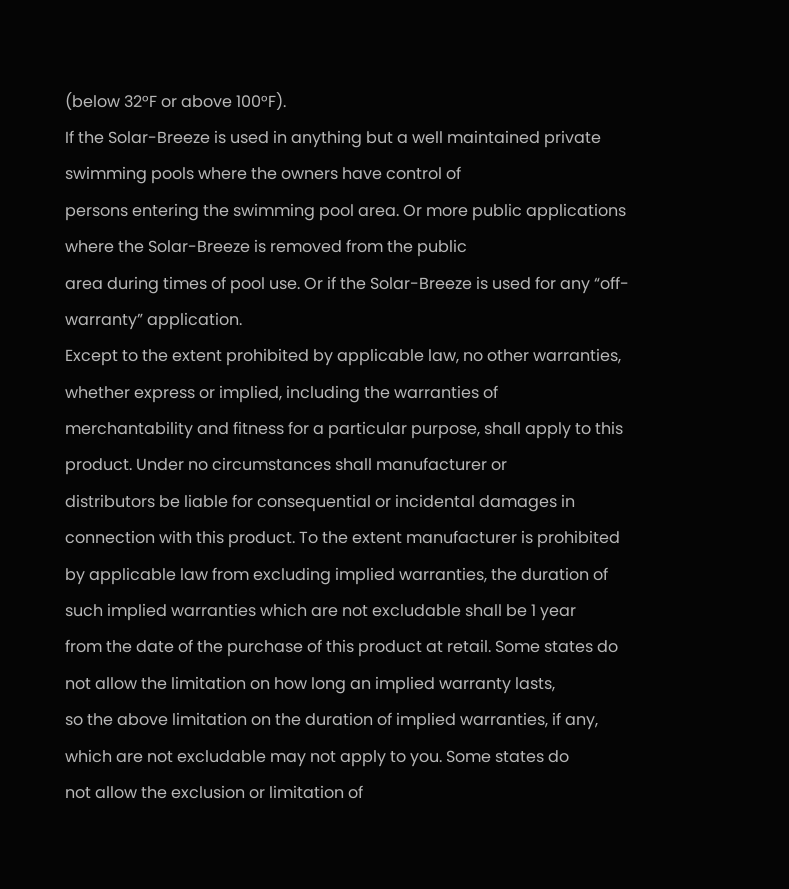(below 32°F or above 100°F).
If the Solar-Breeze is used in anything but a well maintained private swimming pools where the owners have control of
persons entering the swimming pool area. Or more public applications where the Solar-Breeze is removed from the public
area during times of pool use. Or if the Solar-Breeze is used for any “off-warranty” application.
Except to the extent prohibited by applicable law, no other warranties, whether express or implied, including the warranties of
merchantability and fitness for a particular purpose, shall apply to this product. Under no circumstances shall manufacturer or
distributors be liable for consequential or incidental damages in connection with this product. To the extent manufacturer is prohibited
by applicable law from excluding implied warranties, the duration of such implied warranties which are not excludable shall be 1 year
from the date of the purchase of this product at retail. Some states do not allow the limitation on how long an implied warranty lasts,
so the above limitation on the duration of implied warranties, if any, which are not excludable may not apply to you. Some states do
not allow the exclusion or limitation of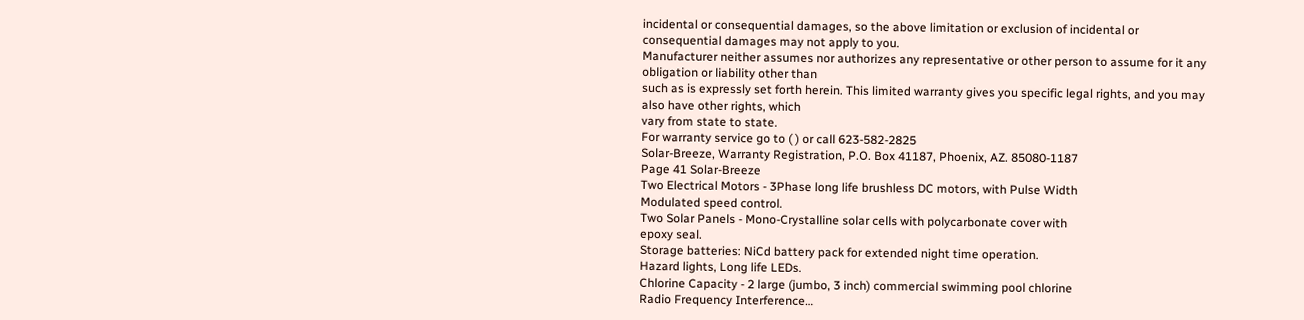incidental or consequential damages, so the above limitation or exclusion of incidental or
consequential damages may not apply to you.
Manufacturer neither assumes nor authorizes any representative or other person to assume for it any obligation or liability other than
such as is expressly set forth herein. This limited warranty gives you specific legal rights, and you may also have other rights, which
vary from state to state.
For warranty service go to ( ) or call 623-582-2825
Solar-Breeze, Warranty Registration, P.O. Box 41187, Phoenix, AZ. 85080-1187
Page 41 Solar-Breeze
Two Electrical Motors - 3Phase long life brushless DC motors, with Pulse Width
Modulated speed control.
Two Solar Panels - Mono-Crystalline solar cells with polycarbonate cover with
epoxy seal.
Storage batteries: NiCd battery pack for extended night time operation.
Hazard lights, Long life LEDs.
Chlorine Capacity - 2 large (jumbo, 3 inch) commercial swimming pool chlorine
Radio Frequency Interference…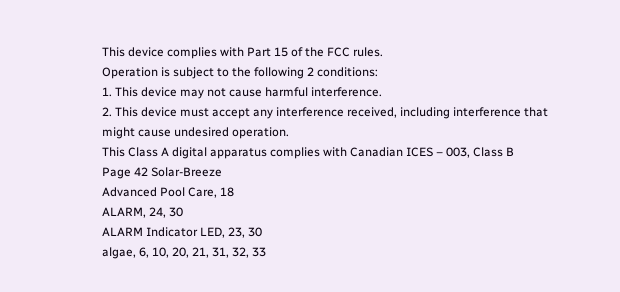This device complies with Part 15 of the FCC rules.
Operation is subject to the following 2 conditions:
1. This device may not cause harmful interference.
2. This device must accept any interference received, including interference that
might cause undesired operation.
This Class A digital apparatus complies with Canadian ICES – 003, Class B
Page 42 Solar-Breeze
Advanced Pool Care, 18
ALARM, 24, 30
ALARM Indicator LED, 23, 30
algae, 6, 10, 20, 21, 31, 32, 33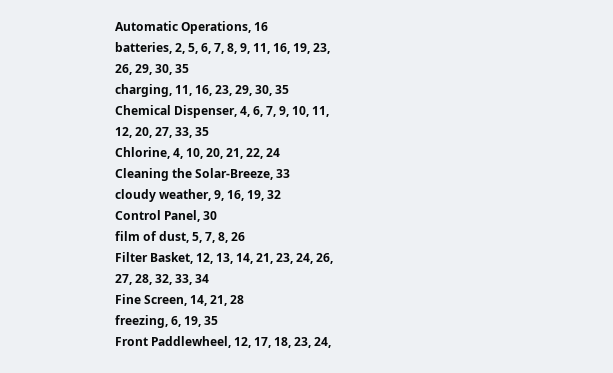Automatic Operations, 16
batteries, 2, 5, 6, 7, 8, 9, 11, 16, 19, 23,
26, 29, 30, 35
charging, 11, 16, 23, 29, 30, 35
Chemical Dispenser, 4, 6, 7, 9, 10, 11,
12, 20, 27, 33, 35
Chlorine, 4, 10, 20, 21, 22, 24
Cleaning the Solar-Breeze, 33
cloudy weather, 9, 16, 19, 32
Control Panel, 30
film of dust, 5, 7, 8, 26
Filter Basket, 12, 13, 14, 21, 23, 24, 26,
27, 28, 32, 33, 34
Fine Screen, 14, 21, 28
freezing, 6, 19, 35
Front Paddlewheel, 12, 17, 18, 23, 24,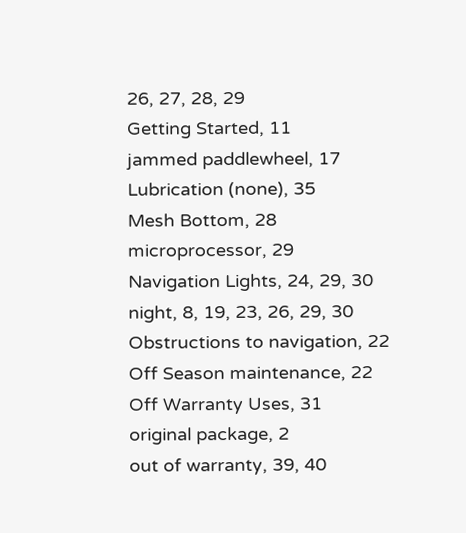26, 27, 28, 29
Getting Started, 11
jammed paddlewheel, 17
Lubrication (none), 35
Mesh Bottom, 28
microprocessor, 29
Navigation Lights, 24, 29, 30
night, 8, 19, 23, 26, 29, 30
Obstructions to navigation, 22
Off Season maintenance, 22
Off Warranty Uses, 31
original package, 2
out of warranty, 39, 40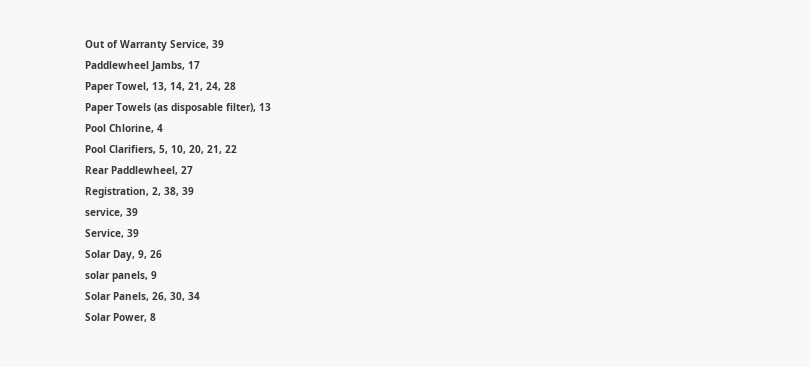Out of Warranty Service, 39
Paddlewheel Jambs, 17
Paper Towel, 13, 14, 21, 24, 28
Paper Towels (as disposable filter), 13
Pool Chlorine, 4
Pool Clarifiers, 5, 10, 20, 21, 22
Rear Paddlewheel, 27
Registration, 2, 38, 39
service, 39
Service, 39
Solar Day, 9, 26
solar panels, 9
Solar Panels, 26, 30, 34
Solar Power, 8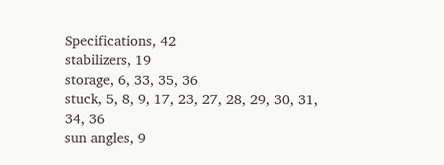Specifications, 42
stabilizers, 19
storage, 6, 33, 35, 36
stuck, 5, 8, 9, 17, 23, 27, 28, 29, 30, 31,
34, 36
sun angles, 9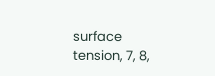surface tension, 7, 8,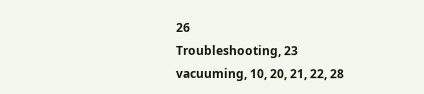26
Troubleshooting, 23
vacuuming, 10, 20, 21, 22, 28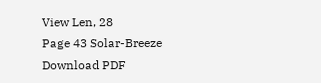View Len, 28
Page 43 Solar-Breeze
Download PDF